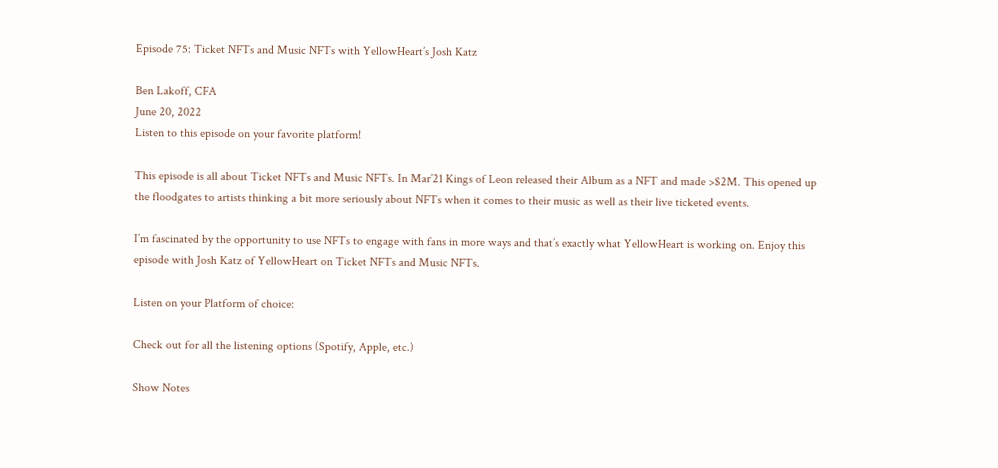Episode 75: Ticket NFTs and Music NFTs with YellowHeart’s Josh Katz

Ben Lakoff, CFA
June 20, 2022
Listen to this episode on your favorite platform!

This episode is all about Ticket NFTs and Music NFTs. In Mar’21 Kings of Leon released their Album as a NFT and made >$2M. This opened up the floodgates to artists thinking a bit more seriously about NFTs when it comes to their music as well as their live ticketed events.

I’m fascinated by the opportunity to use NFTs to engage with fans in more ways and that’s exactly what YellowHeart is working on. Enjoy this episode with Josh Katz of YellowHeart on Ticket NFTs and Music NFTs.

Listen on your Platform of choice:

Check out for all the listening options (Spotify, Apple, etc.)

Show Notes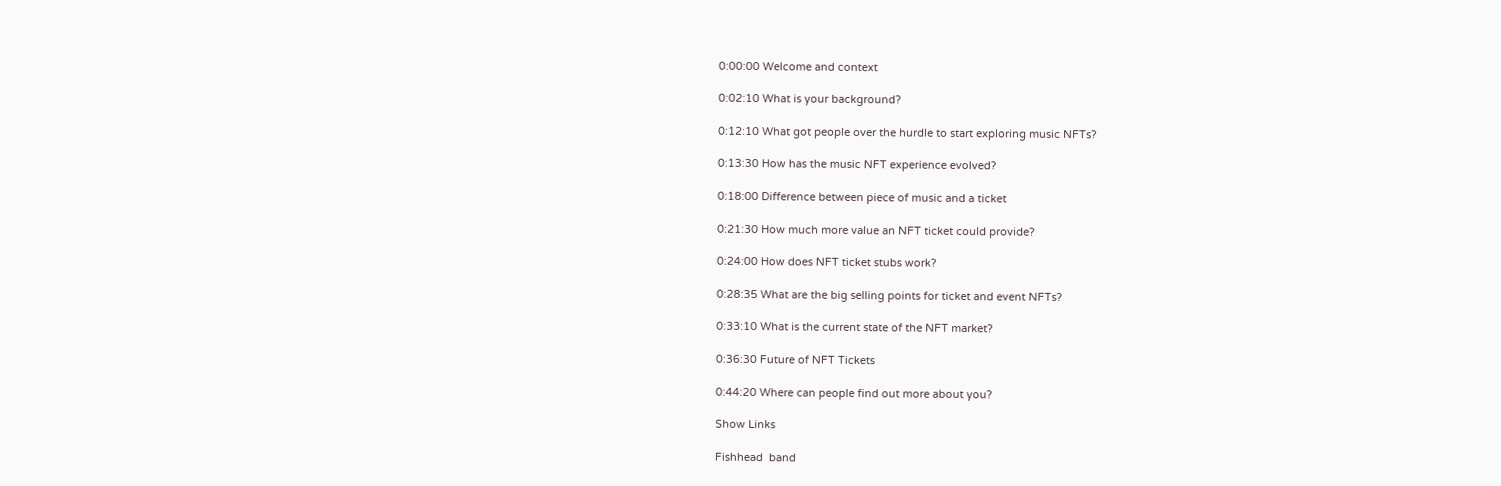0:00:00 Welcome and context

0:02:10 What is your background?

0:12:10 What got people over the hurdle to start exploring music NFTs?

0:13:30 How has the music NFT experience evolved?

0:18:00 Difference between piece of music and a ticket

0:21:30 How much more value an NFT ticket could provide?

0:24:00 How does NFT ticket stubs work?

0:28:35 What are the big selling points for ticket and event NFTs?

0:33:10 What is the current state of the NFT market?

0:36:30 Future of NFT Tickets

0:44:20 Where can people find out more about you?

Show Links

Fishhead  band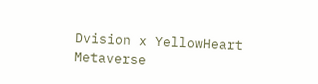Dvision x YellowHeart Metaverse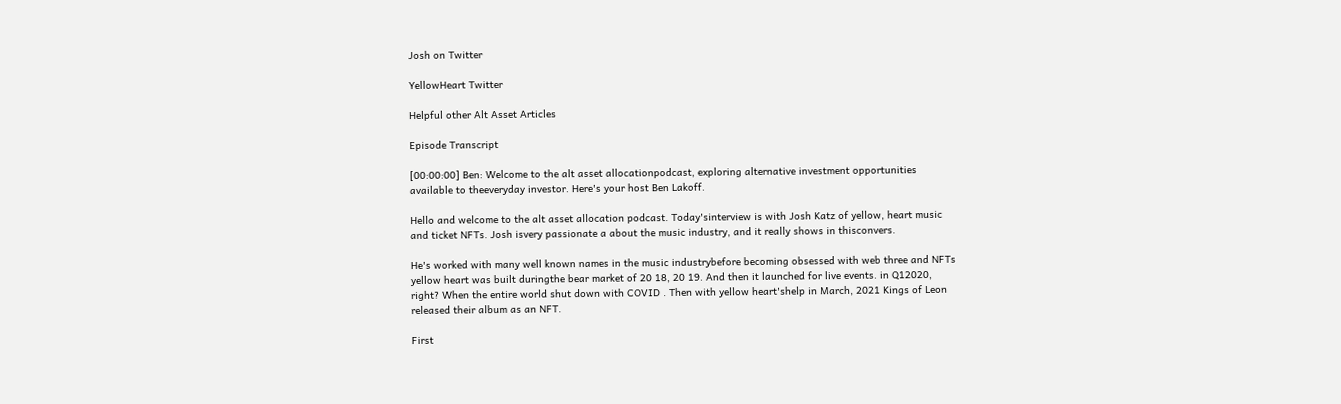Josh on Twitter

YellowHeart Twitter

Helpful other Alt Asset Articles

Episode Transcript

[00:00:00] Ben: Welcome to the alt asset allocationpodcast, exploring alternative investment opportunities available to theeveryday investor. Here's your host Ben Lakoff.

Hello and welcome to the alt asset allocation podcast. Today'sinterview is with Josh Katz of yellow, heart music and ticket NFTs. Josh isvery passionate a about the music industry, and it really shows in thisconvers.

He's worked with many well known names in the music industrybefore becoming obsessed with web three and NFTs yellow heart was built duringthe bear market of 20 18, 20 19. And then it launched for live events. in Q12020, right? When the entire world shut down with COVID . Then with yellow heart'shelp in March, 2021 Kings of Leon released their album as an NFT.

First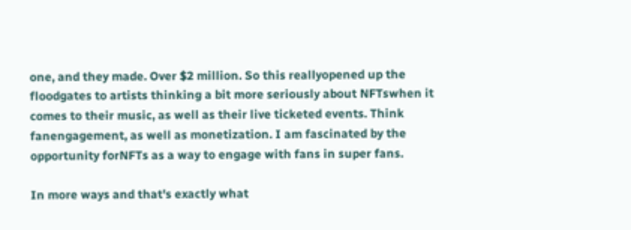one, and they made. Over $2 million. So this reallyopened up the floodgates to artists thinking a bit more seriously about NFTswhen it comes to their music, as well as their live ticketed events. Think fanengagement, as well as monetization. I am fascinated by the opportunity forNFTs as a way to engage with fans in super fans.

In more ways and that's exactly what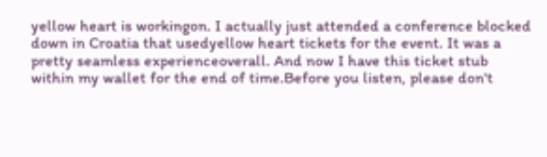yellow heart is workingon. I actually just attended a conference blocked down in Croatia that usedyellow heart tickets for the event. It was a pretty seamless experienceoverall. And now I have this ticket stub within my wallet for the end of time.Before you listen, please don't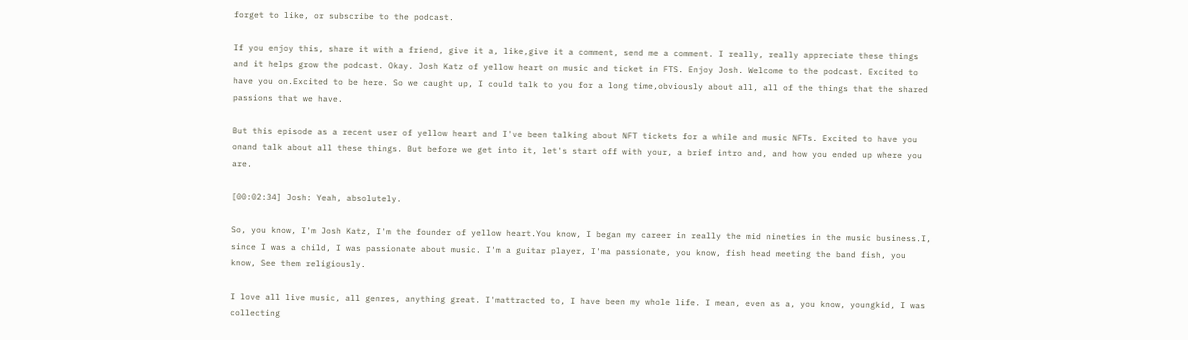forget to like, or subscribe to the podcast.

If you enjoy this, share it with a friend, give it a, like,give it a comment, send me a comment. I really, really appreciate these things and it helps grow the podcast. Okay. Josh Katz of yellow heart on music and ticket in FTS. Enjoy Josh. Welcome to the podcast. Excited to have you on.Excited to be here. So we caught up, I could talk to you for a long time,obviously about all, all of the things that the shared passions that we have.

But this episode as a recent user of yellow heart and I've been talking about NFT tickets for a while and music NFTs. Excited to have you onand talk about all these things. But before we get into it, let's start off with your, a brief intro and, and how you ended up where you are.

[00:02:34] Josh: Yeah, absolutely.

So, you know, I'm Josh Katz, I'm the founder of yellow heart.You know, I began my career in really the mid nineties in the music business.I, since I was a child, I was passionate about music. I'm a guitar player, I'ma passionate, you know, fish head meeting the band fish, you know, See them religiously.

I love all live music, all genres, anything great. I'mattracted to, I have been my whole life. I mean, even as a, you know, youngkid, I was collecting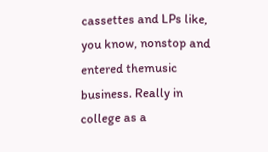cassettes and LPs like, you know, nonstop and entered themusic business. Really in college as a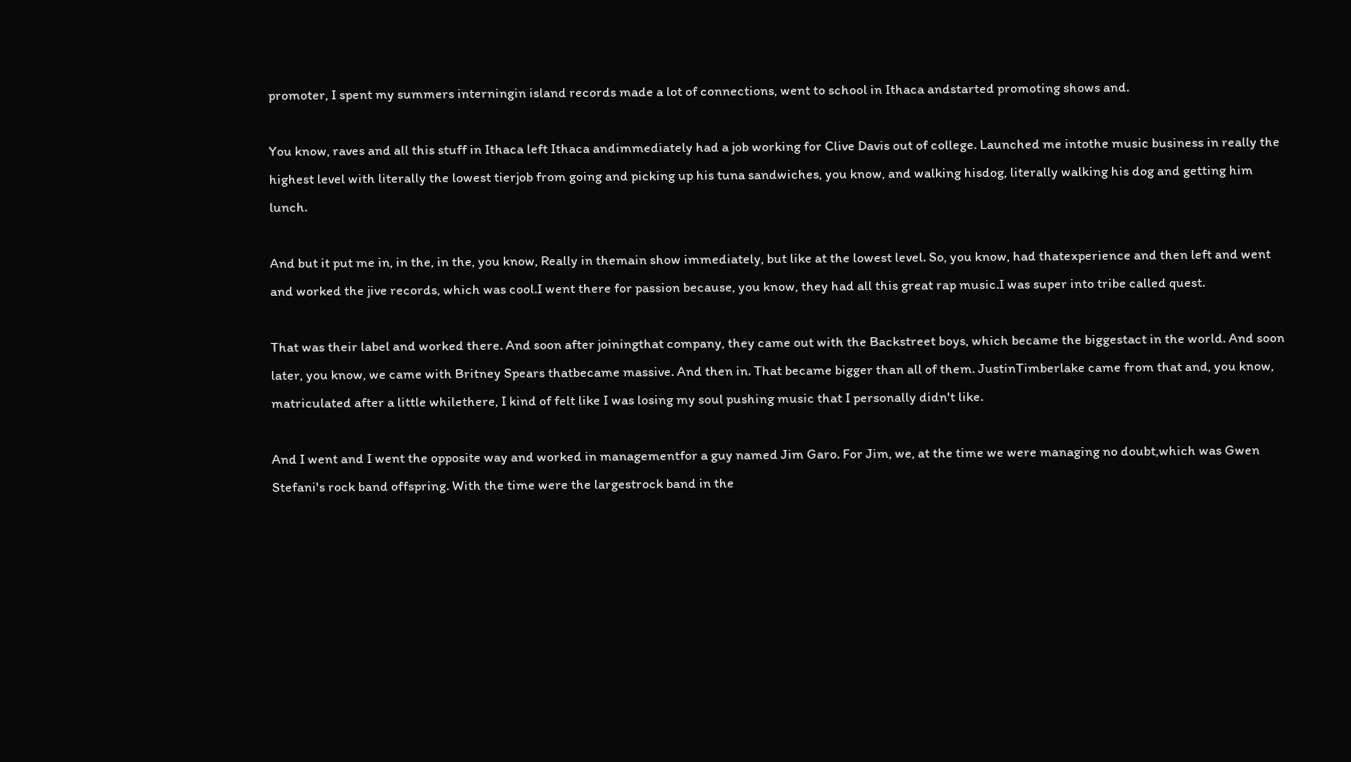promoter, I spent my summers interningin island records made a lot of connections, went to school in Ithaca andstarted promoting shows and.

You know, raves and all this stuff in Ithaca left Ithaca andimmediately had a job working for Clive Davis out of college. Launched me intothe music business in really the highest level with literally the lowest tierjob from going and picking up his tuna sandwiches, you know, and walking hisdog, literally walking his dog and getting him lunch.

And but it put me in, in the, in the, you know, Really in themain show immediately, but like at the lowest level. So, you know, had thatexperience and then left and went and worked the jive records, which was cool.I went there for passion because, you know, they had all this great rap music.I was super into tribe called quest.

That was their label and worked there. And soon after joiningthat company, they came out with the Backstreet boys, which became the biggestact in the world. And soon later, you know, we came with Britney Spears thatbecame massive. And then in. That became bigger than all of them. JustinTimberlake came from that and, you know, matriculated after a little whilethere, I kind of felt like I was losing my soul pushing music that I personally didn't like.

And I went and I went the opposite way and worked in managementfor a guy named Jim Garo. For Jim, we, at the time we were managing no doubt,which was Gwen Stefani's rock band offspring. With the time were the largestrock band in the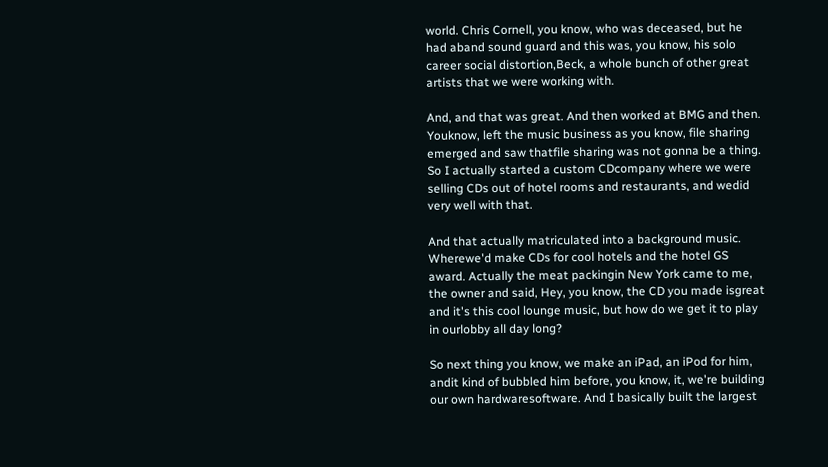world. Chris Cornell, you know, who was deceased, but he had aband sound guard and this was, you know, his solo career social distortion,Beck, a whole bunch of other great artists that we were working with.

And, and that was great. And then worked at BMG and then. Youknow, left the music business as you know, file sharing emerged and saw thatfile sharing was not gonna be a thing. So I actually started a custom CDcompany where we were selling CDs out of hotel rooms and restaurants, and wedid very well with that.

And that actually matriculated into a background music. Wherewe'd make CDs for cool hotels and the hotel GS award. Actually the meat packingin New York came to me, the owner and said, Hey, you know, the CD you made isgreat and it's this cool lounge music, but how do we get it to play in ourlobby all day long?

So next thing you know, we make an iPad, an iPod for him, andit kind of bubbled him before, you know, it, we're building our own hardwaresoftware. And I basically built the largest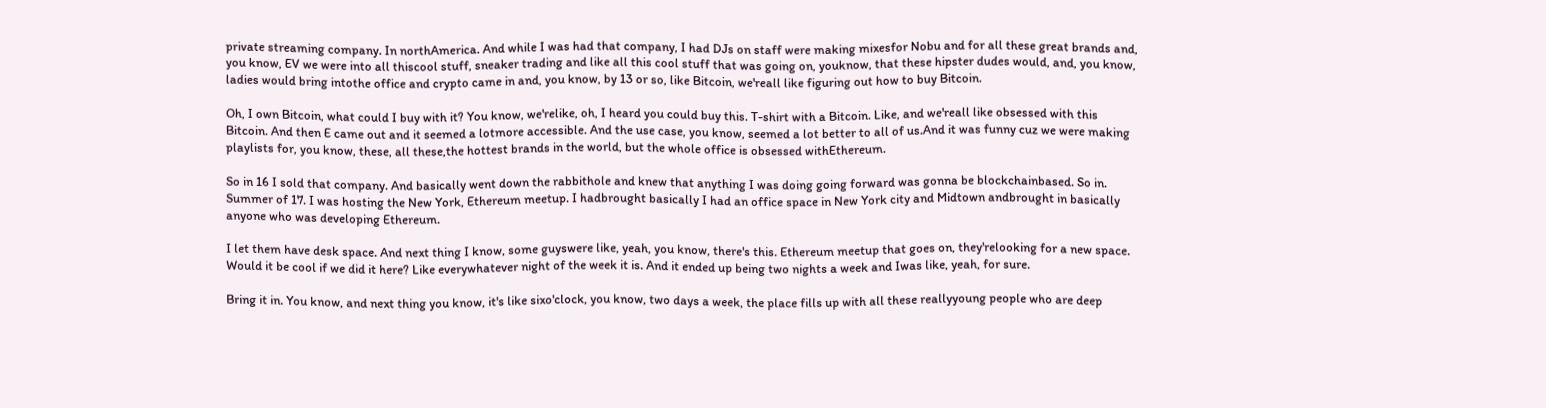private streaming company. In northAmerica. And while I was had that company, I had DJs on staff were making mixesfor Nobu and for all these great brands and, you know, EV we were into all thiscool stuff, sneaker trading and like all this cool stuff that was going on, youknow, that these hipster dudes would, and, you know, ladies would bring intothe office and crypto came in and, you know, by 13 or so, like Bitcoin, we'reall like figuring out how to buy Bitcoin.

Oh, I own Bitcoin, what could I buy with it? You know, we'relike, oh, I heard you could buy this. T-shirt with a Bitcoin. Like, and we'reall like obsessed with this Bitcoin. And then E came out and it seemed a lotmore accessible. And the use case, you know, seemed a lot better to all of us.And it was funny cuz we were making playlists for, you know, these, all these,the hottest brands in the world, but the whole office is obsessed withEthereum.

So in 16 I sold that company. And basically went down the rabbithole and knew that anything I was doing going forward was gonna be blockchainbased. So in. Summer of 17. I was hosting the New York, Ethereum meetup. I hadbrought basically I had an office space in New York city and Midtown andbrought in basically anyone who was developing Ethereum.

I let them have desk space. And next thing I know, some guyswere like, yeah, you know, there's this. Ethereum meetup that goes on, they'relooking for a new space. Would it be cool if we did it here? Like everywhatever night of the week it is. And it ended up being two nights a week and Iwas like, yeah, for sure.

Bring it in. You know, and next thing you know, it's like sixo'clock, you know, two days a week, the place fills up with all these reallyyoung people who are deep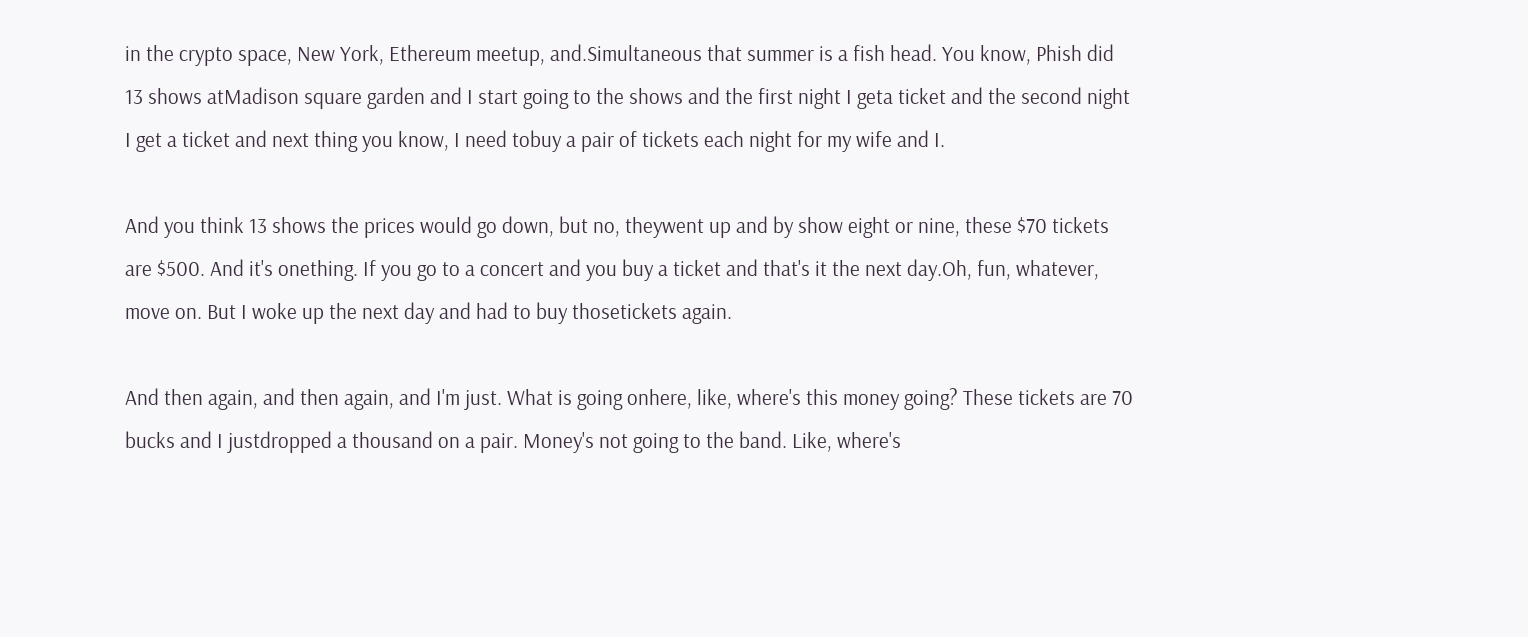in the crypto space, New York, Ethereum meetup, and.Simultaneous that summer is a fish head. You know, Phish did 13 shows atMadison square garden and I start going to the shows and the first night I geta ticket and the second night I get a ticket and next thing you know, I need tobuy a pair of tickets each night for my wife and I.

And you think 13 shows the prices would go down, but no, theywent up and by show eight or nine, these $70 tickets are $500. And it's onething. If you go to a concert and you buy a ticket and that's it the next day.Oh, fun, whatever, move on. But I woke up the next day and had to buy thosetickets again.

And then again, and then again, and I'm just. What is going onhere, like, where's this money going? These tickets are 70 bucks and I justdropped a thousand on a pair. Money's not going to the band. Like, where's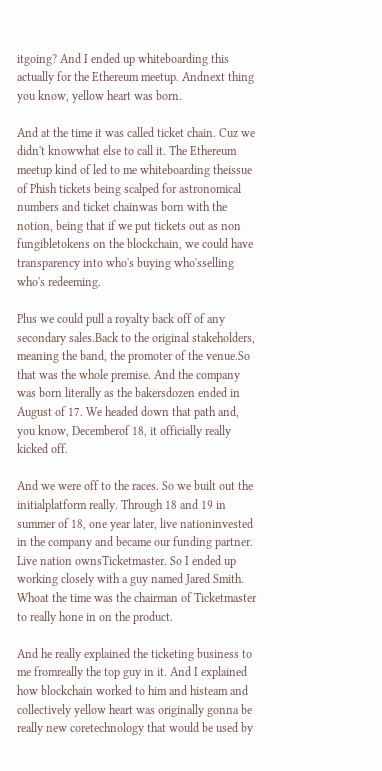itgoing? And I ended up whiteboarding this actually for the Ethereum meetup. Andnext thing you know, yellow heart was born.

And at the time it was called ticket chain. Cuz we didn't knowwhat else to call it. The Ethereum meetup kind of led to me whiteboarding theissue of Phish tickets being scalped for astronomical numbers and ticket chainwas born with the notion, being that if we put tickets out as non fungibletokens on the blockchain, we could have transparency into who's buying who'sselling who's redeeming.

Plus we could pull a royalty back off of any secondary sales.Back to the original stakeholders, meaning the band, the promoter of the venue.So that was the whole premise. And the company was born literally as the bakersdozen ended in August of 17. We headed down that path and, you know, Decemberof 18, it officially really kicked off.

And we were off to the races. So we built out the initialplatform really. Through 18 and 19 in summer of 18, one year later, live nationinvested in the company and became our funding partner. Live nation ownsTicketmaster. So I ended up working closely with a guy named Jared Smith. Whoat the time was the chairman of Ticketmaster to really hone in on the product.

And he really explained the ticketing business to me fromreally the top guy in it. And I explained how blockchain worked to him and histeam and collectively yellow heart was originally gonna be really new coretechnology that would be used by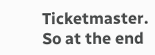Ticketmaster. So at the end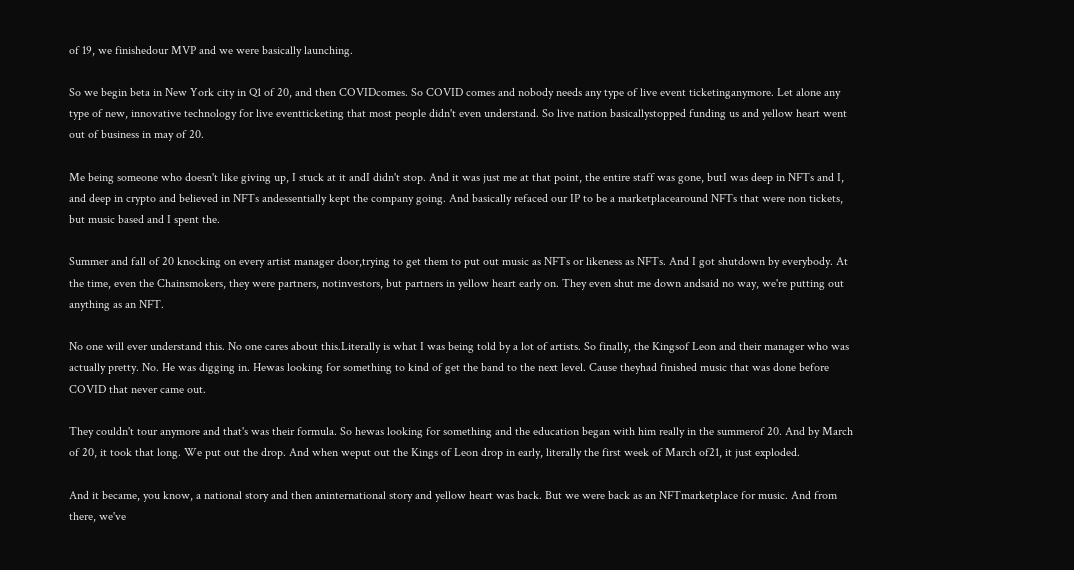of 19, we finishedour MVP and we were basically launching.

So we begin beta in New York city in Q1 of 20, and then COVIDcomes. So COVID comes and nobody needs any type of live event ticketinganymore. Let alone any type of new, innovative technology for live eventticketing that most people didn't even understand. So live nation basicallystopped funding us and yellow heart went out of business in may of 20.

Me being someone who doesn't like giving up, I stuck at it andI didn't stop. And it was just me at that point, the entire staff was gone, butI was deep in NFTs and I, and deep in crypto and believed in NFTs andessentially kept the company going. And basically refaced our IP to be a marketplacearound NFTs that were non tickets, but music based and I spent the.

Summer and fall of 20 knocking on every artist manager door,trying to get them to put out music as NFTs or likeness as NFTs. And I got shutdown by everybody. At the time, even the Chainsmokers, they were partners, notinvestors, but partners in yellow heart early on. They even shut me down andsaid no way, we're putting out anything as an NFT.

No one will ever understand this. No one cares about this.Literally is what I was being told by a lot of artists. So finally, the Kingsof Leon and their manager who was actually pretty. No. He was digging in. Hewas looking for something to kind of get the band to the next level. Cause theyhad finished music that was done before COVID that never came out.

They couldn't tour anymore and that's was their formula. So hewas looking for something and the education began with him really in the summerof 20. And by March of 20, it took that long. We put out the drop. And when weput out the Kings of Leon drop in early, literally the first week of March of21, it just exploded.

And it became, you know, a national story and then aninternational story and yellow heart was back. But we were back as an NFTmarketplace for music. And from there, we've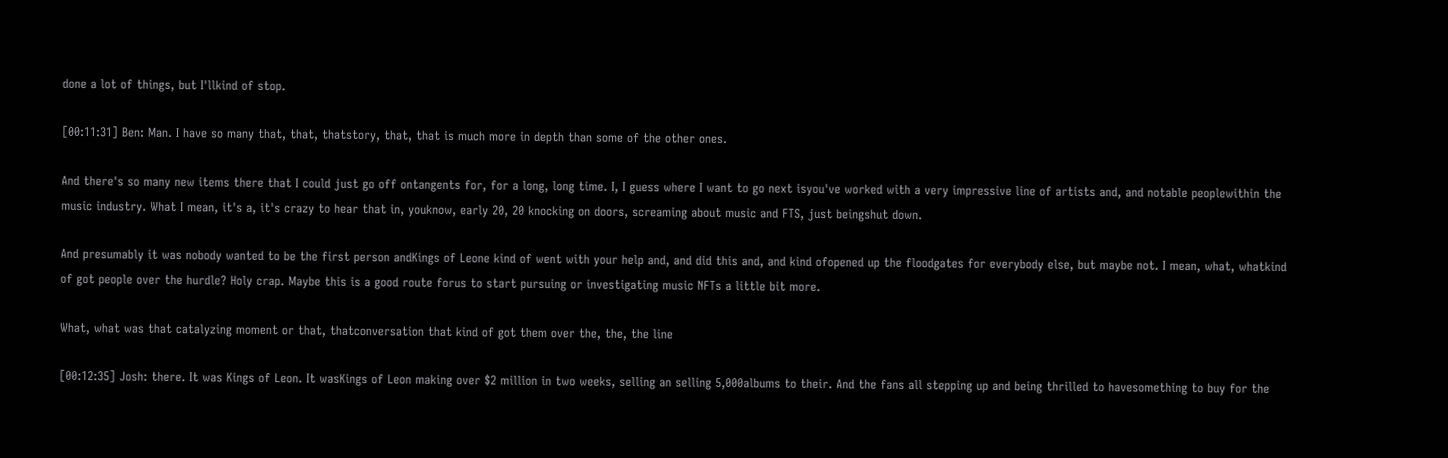done a lot of things, but I'llkind of stop.

[00:11:31] Ben: Man. I have so many that, that, thatstory, that, that is much more in depth than some of the other ones.

And there's so many new items there that I could just go off ontangents for, for a long, long time. I, I guess where I want to go next isyou've worked with a very impressive line of artists and, and notable peoplewithin the music industry. What I mean, it's a, it's crazy to hear that in, youknow, early 20, 20 knocking on doors, screaming about music and FTS, just beingshut down.

And presumably it was nobody wanted to be the first person andKings of Leone kind of went with your help and, and did this and, and kind ofopened up the floodgates for everybody else, but maybe not. I mean, what, whatkind of got people over the hurdle? Holy crap. Maybe this is a good route forus to start pursuing or investigating music NFTs a little bit more.

What, what was that catalyzing moment or that, thatconversation that kind of got them over the, the, the line

[00:12:35] Josh: there. It was Kings of Leon. It wasKings of Leon making over $2 million in two weeks, selling an selling 5,000albums to their. And the fans all stepping up and being thrilled to havesomething to buy for the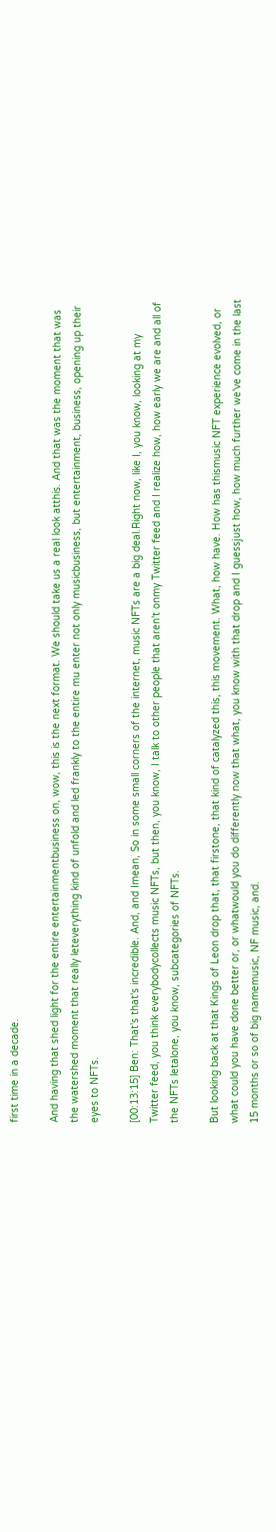first time in a decade.

And having that shed light for the entire entertainmentbusiness on, wow, this is the next format. We should take us a real look atthis. And that was the moment that was the watershed moment that really leteverything kind of unfold and led frankly to the entire mu enter not only musicbusiness, but entertainment, business, opening up their eyes to NFTs.

[00:13:15] Ben: That's that's incredible. And, and Imean, So in some small corners of the internet, music NFTs are a big deal.Right now, like I, you know, looking at my Twitter feed, you think everybodycollects music NFTs, but then, you know, I talk to other people that aren't onmy Twitter feed and I realize how, how early we are and all of the NFTs letalone, you know, subcategories of NFTs.

But looking back at that Kings of Leon drop that, that firstone, that kind of catalyzed this, this movement. What, how have. How has thismusic NFT experience evolved, or what could you have done better or, or whatwould you do differently now that what, you know with that drop and I guessjust how, how much further we've come in the last 15 months or so of big namemusic, NF music, and.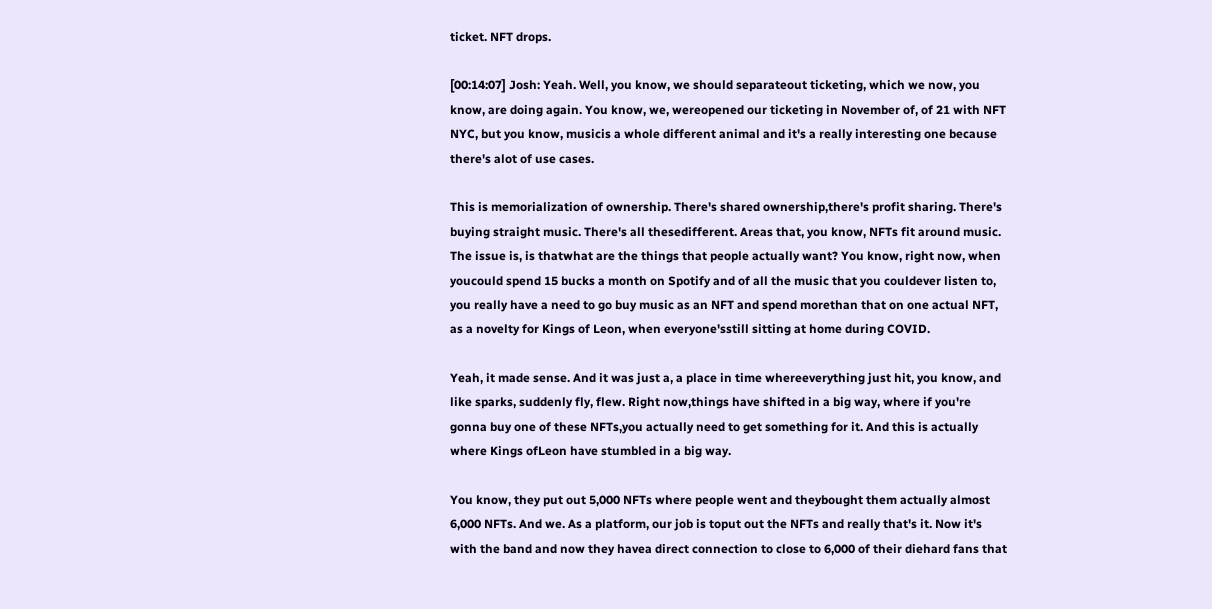ticket. NFT drops.

[00:14:07] Josh: Yeah. Well, you know, we should separateout ticketing, which we now, you know, are doing again. You know, we, wereopened our ticketing in November of, of 21 with NFT NYC, but you know, musicis a whole different animal and it's a really interesting one because there's alot of use cases.

This is memorialization of ownership. There's shared ownership,there's profit sharing. There's buying straight music. There's all thesedifferent. Areas that, you know, NFTs fit around music. The issue is, is thatwhat are the things that people actually want? You know, right now, when youcould spend 15 bucks a month on Spotify and of all the music that you couldever listen to, you really have a need to go buy music as an NFT and spend morethan that on one actual NFT, as a novelty for Kings of Leon, when everyone'sstill sitting at home during COVID.

Yeah, it made sense. And it was just a, a place in time whereeverything just hit, you know, and like sparks, suddenly fly, flew. Right now,things have shifted in a big way, where if you're gonna buy one of these NFTs,you actually need to get something for it. And this is actually where Kings ofLeon have stumbled in a big way.

You know, they put out 5,000 NFTs where people went and theybought them actually almost 6,000 NFTs. And we. As a platform, our job is toput out the NFTs and really that's it. Now it's with the band and now they havea direct connection to close to 6,000 of their diehard fans that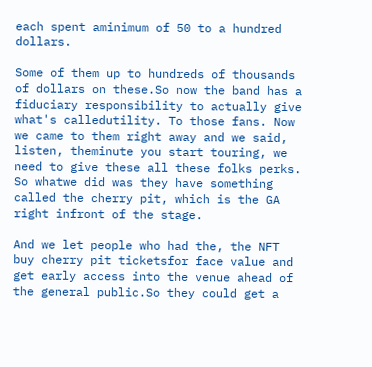each spent aminimum of 50 to a hundred dollars.

Some of them up to hundreds of thousands of dollars on these.So now the band has a fiduciary responsibility to actually give what's calledutility. To those fans. Now we came to them right away and we said, listen, theminute you start touring, we need to give these all these folks perks. So whatwe did was they have something called the cherry pit, which is the GA right infront of the stage.

And we let people who had the, the NFT buy cherry pit ticketsfor face value and get early access into the venue ahead of the general public.So they could get a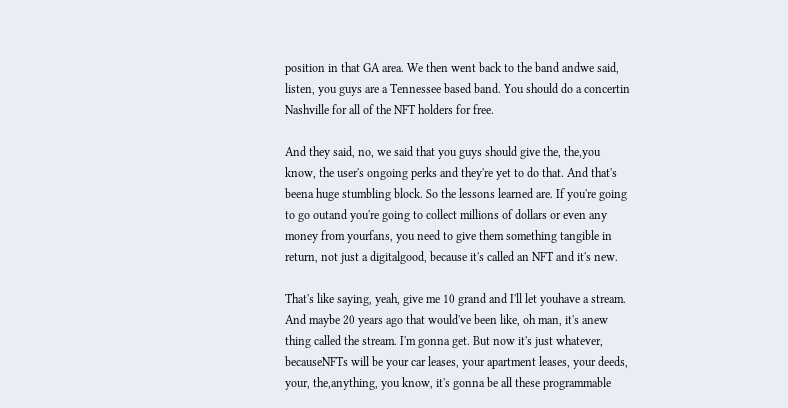position in that GA area. We then went back to the band andwe said, listen, you guys are a Tennessee based band. You should do a concertin Nashville for all of the NFT holders for free.

And they said, no, we said that you guys should give the, the,you know, the user's ongoing perks and they're yet to do that. And that's beena huge stumbling block. So the lessons learned are. If you're going to go outand you're going to collect millions of dollars or even any money from yourfans, you need to give them something tangible in return, not just a digitalgood, because it's called an NFT and it's new.

That's like saying, yeah, give me 10 grand and I'll let youhave a stream. And maybe 20 years ago that would've been like, oh man, it's anew thing called the stream. I'm gonna get. But now it's just whatever, becauseNFTs will be your car leases, your apartment leases, your deeds, your, the,anything, you know, it's gonna be all these programmable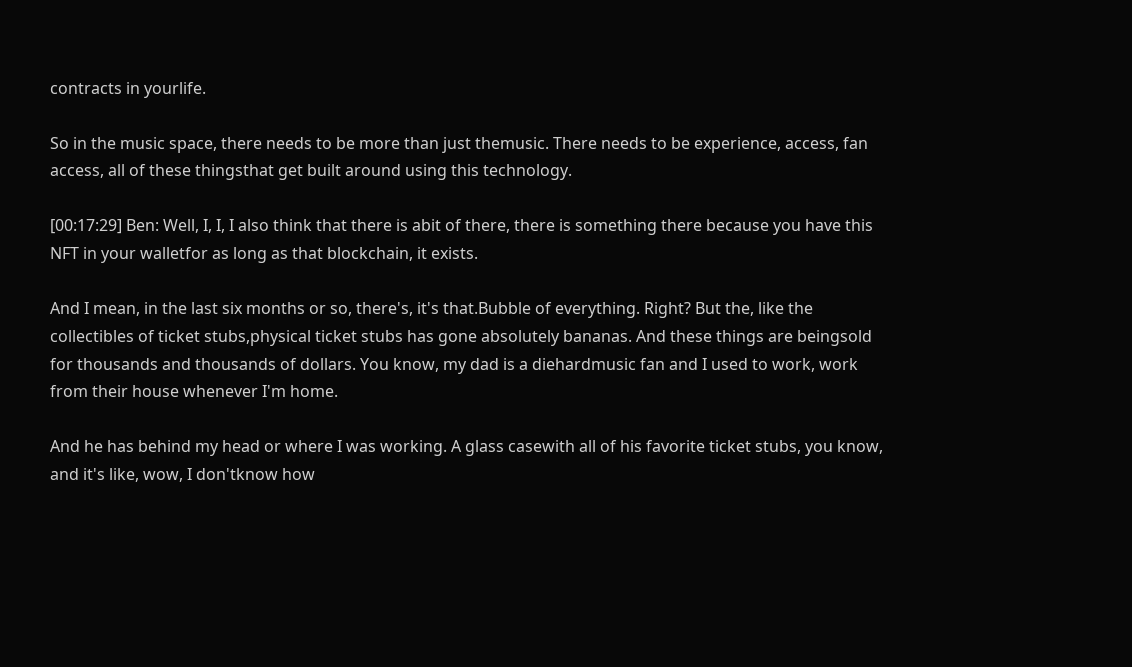contracts in yourlife.

So in the music space, there needs to be more than just themusic. There needs to be experience, access, fan access, all of these thingsthat get built around using this technology.

[00:17:29] Ben: Well, I, I, I also think that there is abit of there, there is something there because you have this NFT in your walletfor as long as that blockchain, it exists.

And I mean, in the last six months or so, there's, it's that.Bubble of everything. Right? But the, like the collectibles of ticket stubs,physical ticket stubs has gone absolutely bananas. And these things are beingsold for thousands and thousands of dollars. You know, my dad is a diehardmusic fan and I used to work, work from their house whenever I'm home.

And he has behind my head or where I was working. A glass casewith all of his favorite ticket stubs, you know, and it's like, wow, I don'tknow how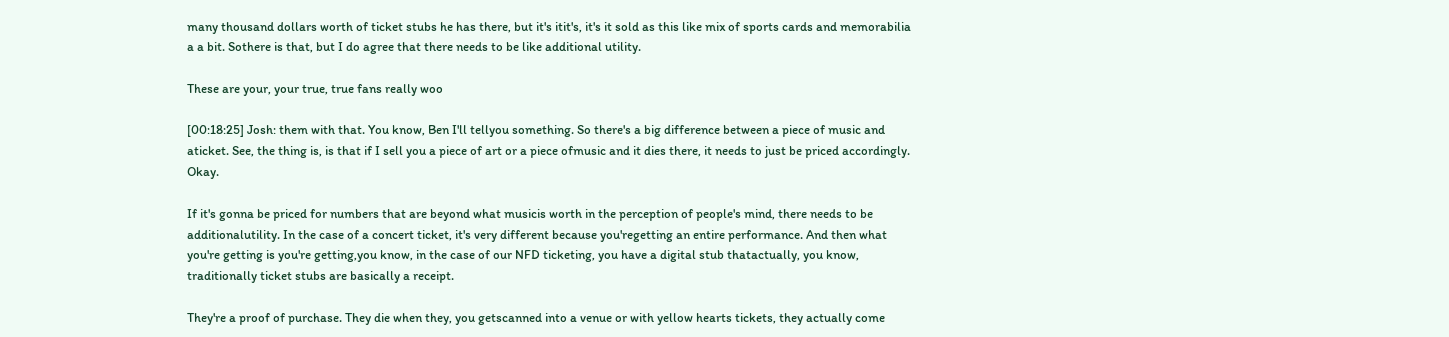many thousand dollars worth of ticket stubs he has there, but it's itit's, it's it sold as this like mix of sports cards and memorabilia a a bit. Sothere is that, but I do agree that there needs to be like additional utility.

These are your, your true, true fans really woo

[00:18:25] Josh: them with that. You know, Ben I'll tellyou something. So there's a big difference between a piece of music and aticket. See, the thing is, is that if I sell you a piece of art or a piece ofmusic and it dies there, it needs to just be priced accordingly. Okay.

If it's gonna be priced for numbers that are beyond what musicis worth in the perception of people's mind, there needs to be additionalutility. In the case of a concert ticket, it's very different because you'regetting an entire performance. And then what you're getting is you're getting,you know, in the case of our NFD ticketing, you have a digital stub thatactually, you know, traditionally ticket stubs are basically a receipt.

They're a proof of purchase. They die when they, you getscanned into a venue or with yellow hearts tickets, they actually come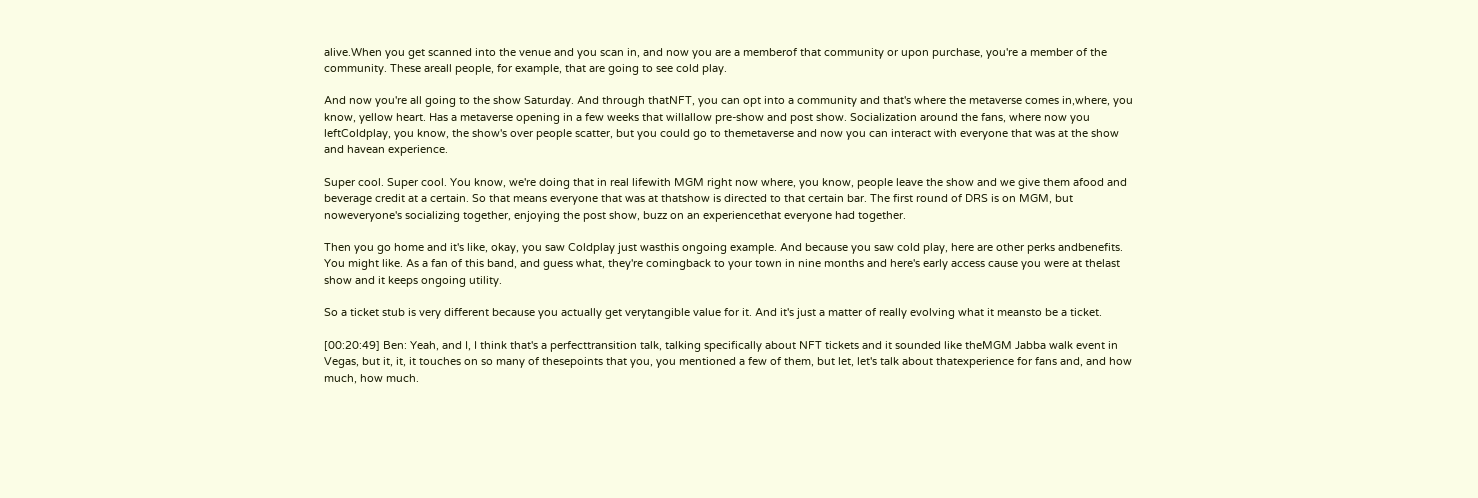alive.When you get scanned into the venue and you scan in, and now you are a memberof that community or upon purchase, you're a member of the community. These areall people, for example, that are going to see cold play.

And now you're all going to the show Saturday. And through thatNFT, you can opt into a community and that's where the metaverse comes in,where, you know, yellow heart. Has a metaverse opening in a few weeks that willallow pre-show and post show. Socialization around the fans, where now you leftColdplay, you know, the show's over people scatter, but you could go to themetaverse and now you can interact with everyone that was at the show and havean experience.

Super cool. Super cool. You know, we're doing that in real lifewith MGM right now where, you know, people leave the show and we give them afood and beverage credit at a certain. So that means everyone that was at thatshow is directed to that certain bar. The first round of DRS is on MGM, but noweveryone's socializing together, enjoying the post show, buzz on an experiencethat everyone had together.

Then you go home and it's like, okay, you saw Coldplay just wasthis ongoing example. And because you saw cold play, here are other perks andbenefits. You might like. As a fan of this band, and guess what, they're comingback to your town in nine months and here's early access cause you were at thelast show and it keeps ongoing utility.

So a ticket stub is very different because you actually get verytangible value for it. And it's just a matter of really evolving what it meansto be a ticket.

[00:20:49] Ben: Yeah, and I, I think that's a perfecttransition talk, talking specifically about NFT tickets and it sounded like theMGM Jabba walk event in Vegas, but it, it, it touches on so many of thesepoints that you, you mentioned a few of them, but let, let's talk about thatexperience for fans and, and how much, how much.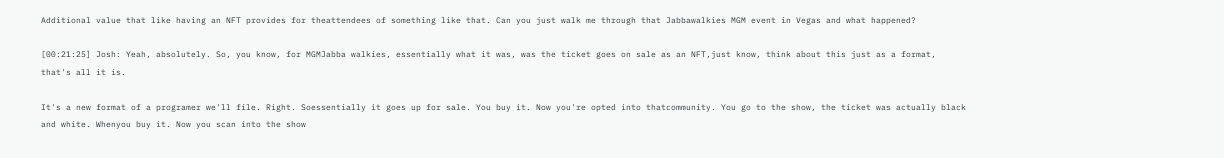Additional value that like having an NFT provides for theattendees of something like that. Can you just walk me through that Jabbawalkies MGM event in Vegas and what happened?

[00:21:25] Josh: Yeah, absolutely. So, you know, for MGMJabba walkies, essentially what it was, was the ticket goes on sale as an NFT,just know, think about this just as a format, that's all it is.

It's a new format of a programer we'll file. Right. Soessentially it goes up for sale. You buy it. Now you're opted into thatcommunity. You go to the show, the ticket was actually black and white. Whenyou buy it. Now you scan into the show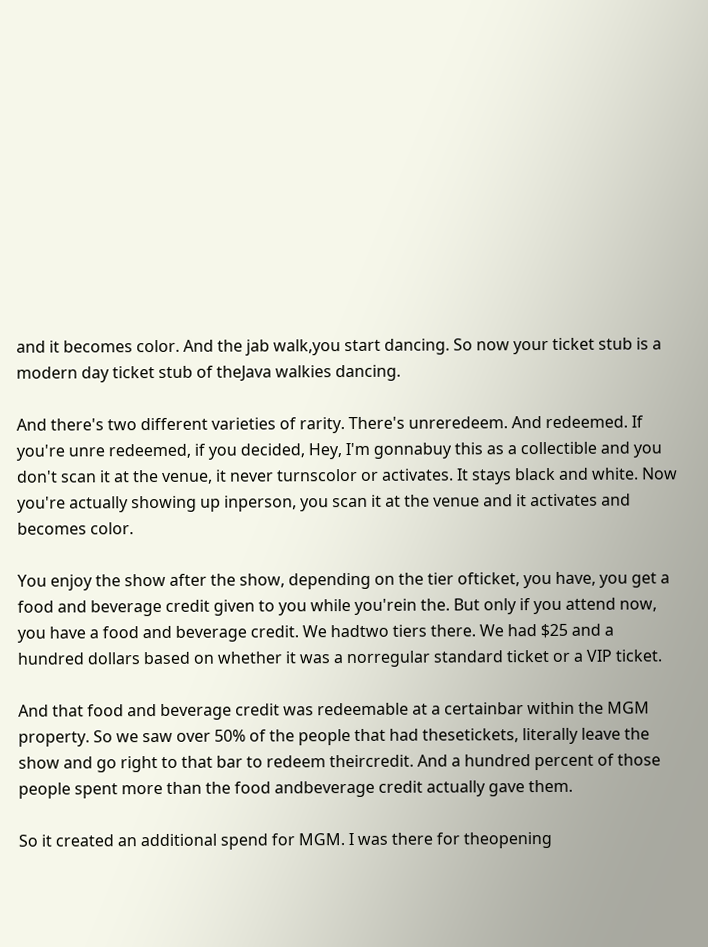and it becomes color. And the jab walk,you start dancing. So now your ticket stub is a modern day ticket stub of theJava walkies dancing.

And there's two different varieties of rarity. There's unreredeem. And redeemed. If you're unre redeemed, if you decided, Hey, I'm gonnabuy this as a collectible and you don't scan it at the venue, it never turnscolor or activates. It stays black and white. Now you're actually showing up inperson, you scan it at the venue and it activates and becomes color.

You enjoy the show after the show, depending on the tier ofticket, you have, you get a food and beverage credit given to you while you'rein the. But only if you attend now, you have a food and beverage credit. We hadtwo tiers there. We had $25 and a hundred dollars based on whether it was a norregular standard ticket or a VIP ticket.

And that food and beverage credit was redeemable at a certainbar within the MGM property. So we saw over 50% of the people that had thesetickets, literally leave the show and go right to that bar to redeem theircredit. And a hundred percent of those people spent more than the food andbeverage credit actually gave them.

So it created an additional spend for MGM. I was there for theopening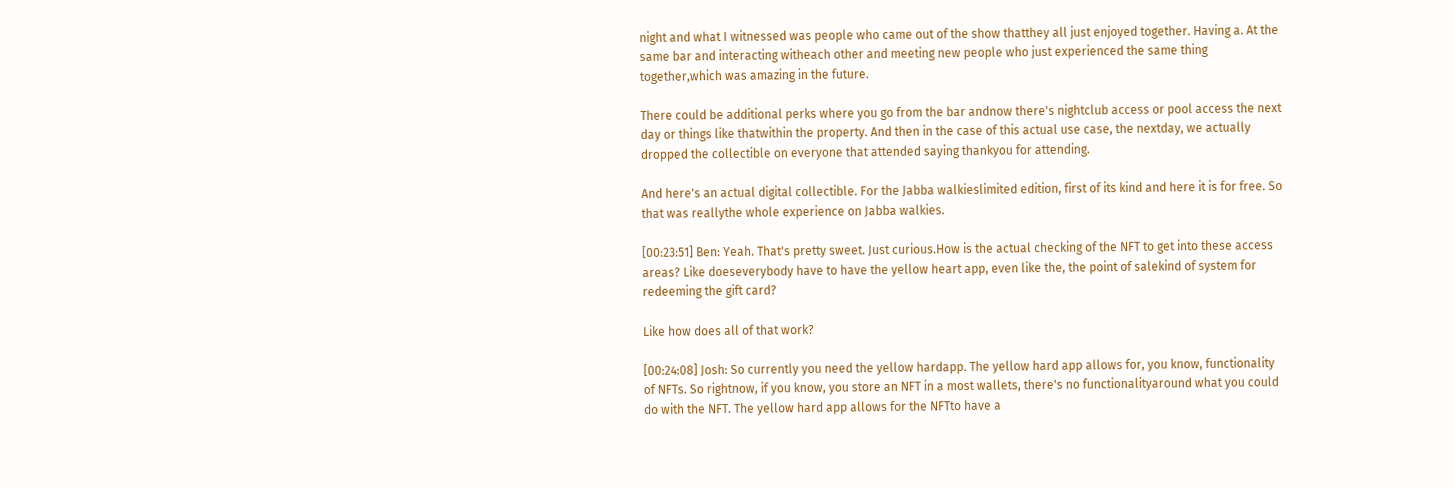night and what I witnessed was people who came out of the show thatthey all just enjoyed together. Having a. At the same bar and interacting witheach other and meeting new people who just experienced the same thing together,which was amazing in the future.

There could be additional perks where you go from the bar andnow there's nightclub access or pool access the next day or things like thatwithin the property. And then in the case of this actual use case, the nextday, we actually dropped the collectible on everyone that attended saying thankyou for attending.

And here's an actual digital collectible. For the Jabba walkieslimited edition, first of its kind and here it is for free. So that was reallythe whole experience on Jabba walkies.

[00:23:51] Ben: Yeah. That's pretty sweet. Just curious.How is the actual checking of the NFT to get into these access areas? Like doeseverybody have to have the yellow heart app, even like the, the point of salekind of system for redeeming the gift card?

Like how does all of that work?

[00:24:08] Josh: So currently you need the yellow hardapp. The yellow hard app allows for, you know, functionality of NFTs. So rightnow, if you know, you store an NFT in a most wallets, there's no functionalityaround what you could do with the NFT. The yellow hard app allows for the NFTto have a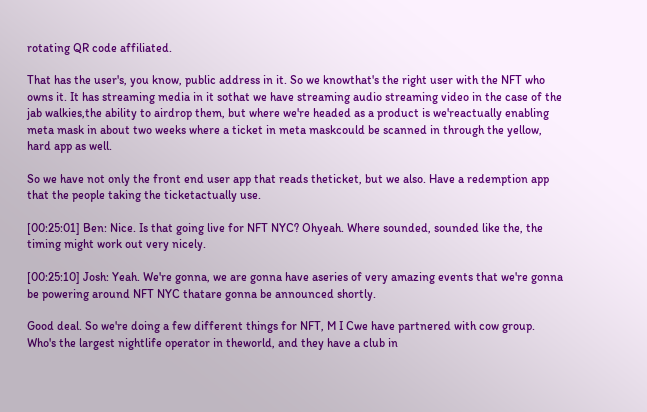rotating QR code affiliated.

That has the user's, you know, public address in it. So we knowthat's the right user with the NFT who owns it. It has streaming media in it sothat we have streaming audio streaming video in the case of the jab walkies,the ability to airdrop them, but where we're headed as a product is we'reactually enabling meta mask in about two weeks where a ticket in meta maskcould be scanned in through the yellow, hard app as well.

So we have not only the front end user app that reads theticket, but we also. Have a redemption app that the people taking the ticketactually use.

[00:25:01] Ben: Nice. Is that going live for NFT NYC? Ohyeah. Where sounded, sounded like the, the timing might work out very nicely.

[00:25:10] Josh: Yeah. We're gonna, we are gonna have aseries of very amazing events that we're gonna be powering around NFT NYC thatare gonna be announced shortly.

Good deal. So we're doing a few different things for NFT, M I Cwe have partnered with cow group. Who's the largest nightlife operator in theworld, and they have a club in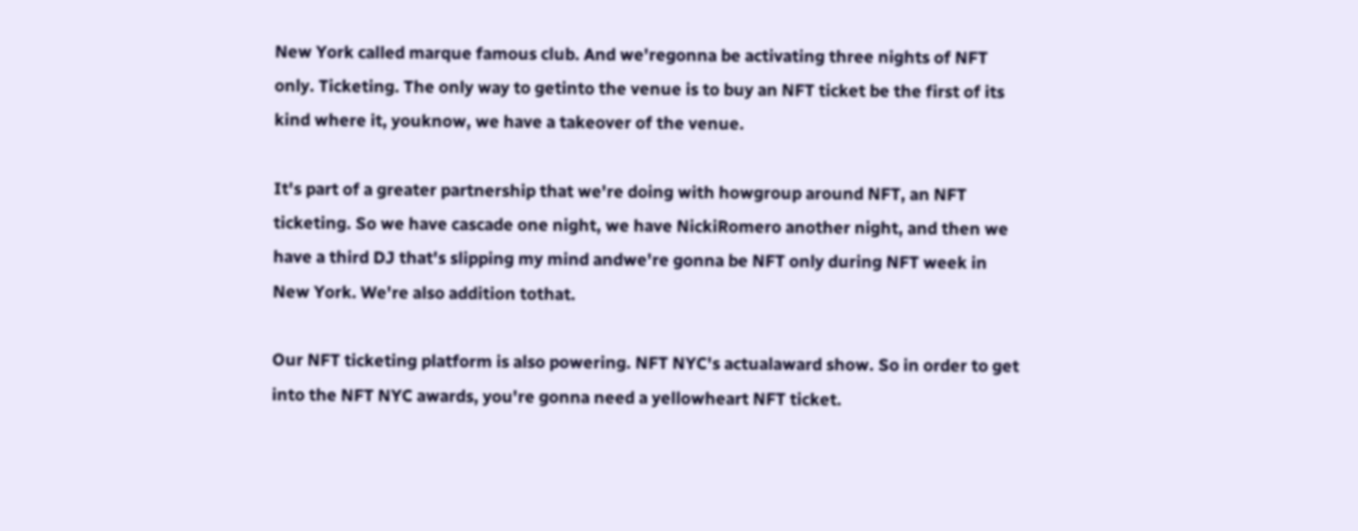New York called marque famous club. And we'regonna be activating three nights of NFT only. Ticketing. The only way to getinto the venue is to buy an NFT ticket be the first of its kind where it, youknow, we have a takeover of the venue.

It's part of a greater partnership that we're doing with howgroup around NFT, an NFT ticketing. So we have cascade one night, we have NickiRomero another night, and then we have a third DJ that's slipping my mind andwe're gonna be NFT only during NFT week in New York. We're also addition tothat.

Our NFT ticketing platform is also powering. NFT NYC's actualaward show. So in order to get into the NFT NYC awards, you're gonna need a yellowheart NFT ticket.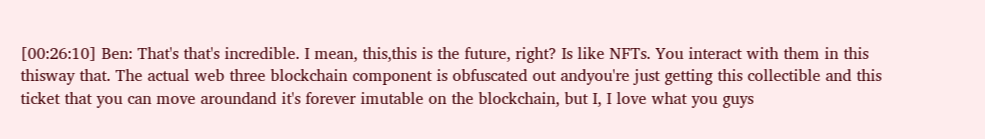[00:26:10] Ben: That's that's incredible. I mean, this,this is the future, right? Is like NFTs. You interact with them in this thisway that. The actual web three blockchain component is obfuscated out andyou're just getting this collectible and this ticket that you can move aroundand it's forever imutable on the blockchain, but I, I love what you guys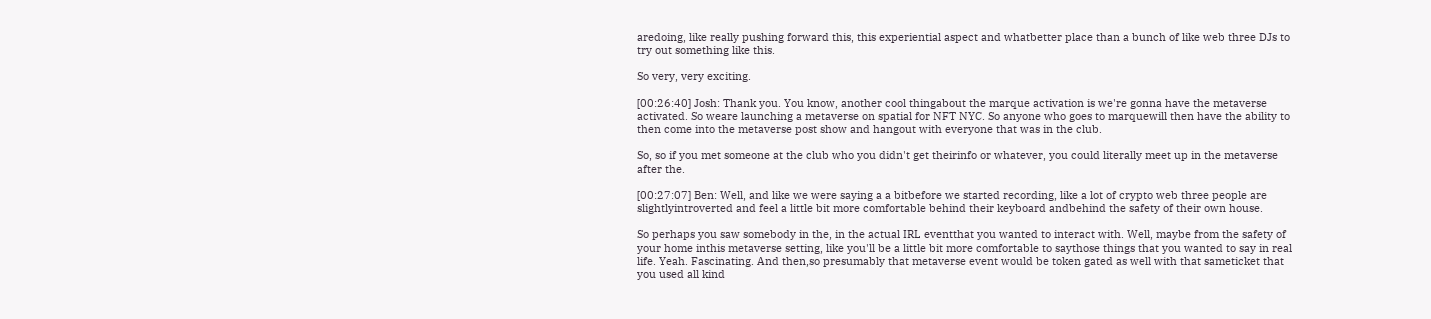aredoing, like really pushing forward this, this experiential aspect and whatbetter place than a bunch of like web three DJs to try out something like this.

So very, very exciting.

[00:26:40] Josh: Thank you. You know, another cool thingabout the marque activation is we're gonna have the metaverse activated. So weare launching a metaverse on spatial for NFT NYC. So anyone who goes to marquewill then have the ability to then come into the metaverse post show and hangout with everyone that was in the club.

So, so if you met someone at the club who you didn't get theirinfo or whatever, you could literally meet up in the metaverse after the.

[00:27:07] Ben: Well, and like we were saying a a bitbefore we started recording, like a lot of crypto web three people are slightlyintroverted and feel a little bit more comfortable behind their keyboard andbehind the safety of their own house.

So perhaps you saw somebody in the, in the actual IRL eventthat you wanted to interact with. Well, maybe from the safety of your home inthis metaverse setting, like you'll be a little bit more comfortable to saythose things that you wanted to say in real life. Yeah. Fascinating. And then,so presumably that metaverse event would be token gated as well with that sameticket that you used all kind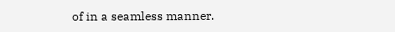of in a seamless manner.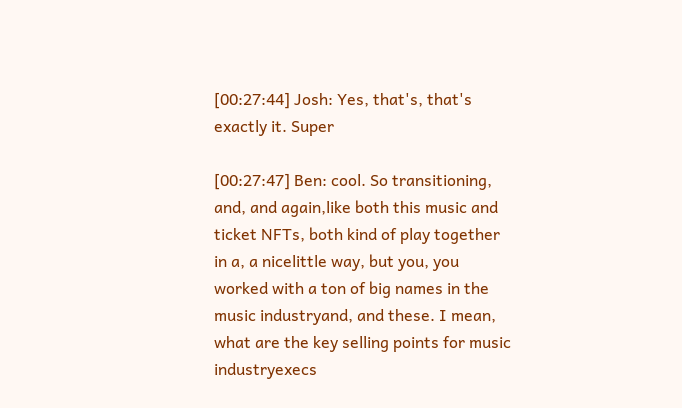[00:27:44] Josh: Yes, that's, that's exactly it. Super

[00:27:47] Ben: cool. So transitioning, and, and again,like both this music and ticket NFTs, both kind of play together in a, a nicelittle way, but you, you worked with a ton of big names in the music industryand, and these. I mean, what are the key selling points for music industryexecs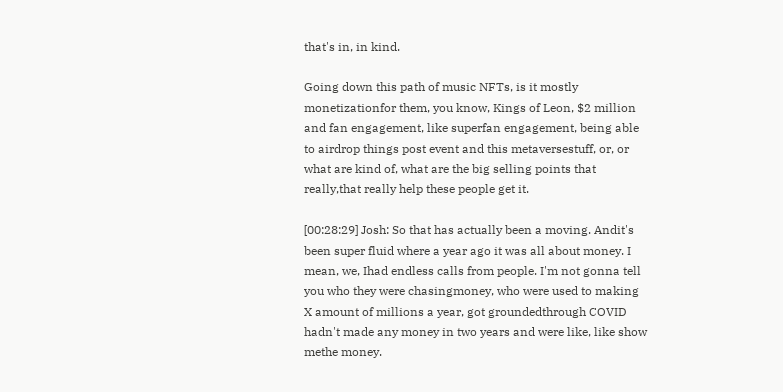that's in, in kind.

Going down this path of music NFTs, is it mostly monetizationfor them, you know, Kings of Leon, $2 million and fan engagement, like superfan engagement, being able to airdrop things post event and this metaversestuff, or, or what are kind of, what are the big selling points that really,that really help these people get it.

[00:28:29] Josh: So that has actually been a moving. Andit's been super fluid where a year ago it was all about money. I mean, we, Ihad endless calls from people. I'm not gonna tell you who they were chasingmoney, who were used to making X amount of millions a year, got groundedthrough COVID hadn't made any money in two years and were like, like show methe money.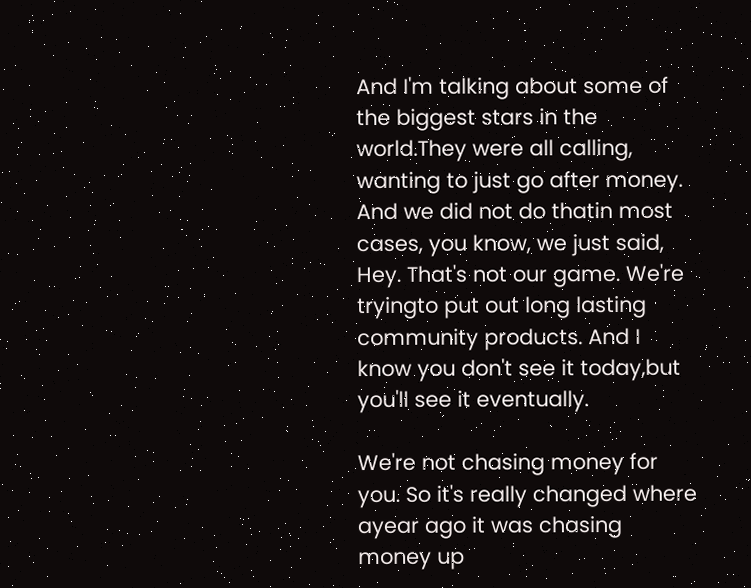And I'm talking about some of the biggest stars in the world.They were all calling, wanting to just go after money. And we did not do thatin most cases, you know, we just said, Hey. That's not our game. We're tryingto put out long lasting community products. And I know you don't see it today,but you'll see it eventually.

We're not chasing money for you. So it's really changed where ayear ago it was chasing money up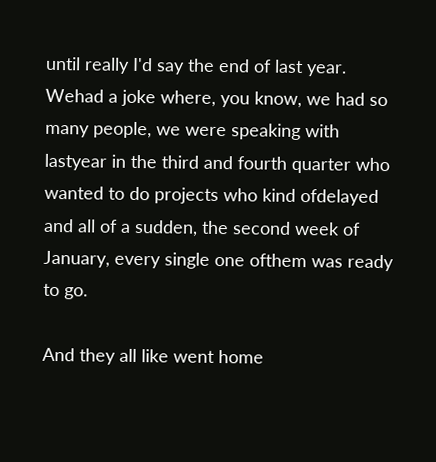until really I'd say the end of last year. Wehad a joke where, you know, we had so many people, we were speaking with lastyear in the third and fourth quarter who wanted to do projects who kind ofdelayed and all of a sudden, the second week of January, every single one ofthem was ready to go.

And they all like went home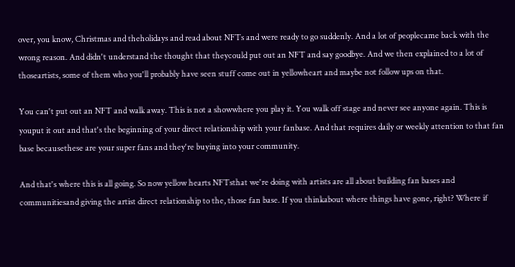over, you know, Christmas and theholidays and read about NFTs and were ready to go suddenly. And a lot of peoplecame back with the wrong reason. And didn't understand the thought that theycould put out an NFT and say goodbye. And we then explained to a lot of thoseartists, some of them who you'll probably have seen stuff come out in yellowheart and maybe not follow ups on that.

You can't put out an NFT and walk away. This is not a showwhere you play it. You walk off stage and never see anyone again. This is youput it out and that's the beginning of your direct relationship with your fanbase. And that requires daily or weekly attention to that fan base becausethese are your super fans and they're buying into your community.

And that's where this is all going. So now yellow hearts NFTsthat we're doing with artists are all about building fan bases and communitiesand giving the artist direct relationship to the, those fan base. If you thinkabout where things have gone, right? Where if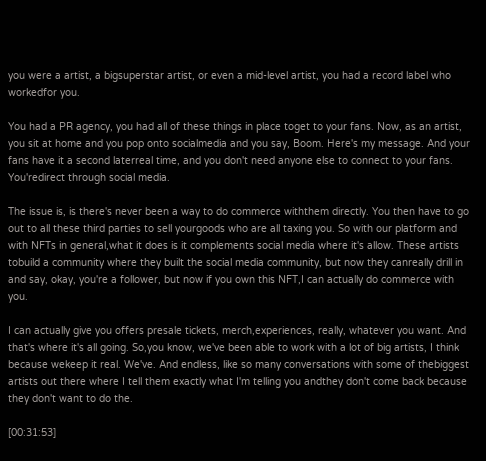you were a artist, a bigsuperstar artist, or even a mid-level artist, you had a record label who workedfor you.

You had a PR agency, you had all of these things in place toget to your fans. Now, as an artist, you sit at home and you pop onto socialmedia and you say, Boom. Here's my message. And your fans have it a second laterreal time, and you don't need anyone else to connect to your fans. You'redirect through social media.

The issue is, is there's never been a way to do commerce withthem directly. You then have to go out to all these third parties to sell yourgoods who are all taxing you. So with our platform and with NFTs in general,what it does is it complements social media where it's allow. These artists tobuild a community where they built the social media community, but now they canreally drill in and say, okay, you're a follower, but now if you own this NFT,I can actually do commerce with you.

I can actually give you offers presale tickets, merch,experiences, really, whatever you want. And that's where it's all going. So,you know, we've been able to work with a lot of big artists, I think because wekeep it real. We've. And endless, like so many conversations with some of thebiggest artists out there where I tell them exactly what I'm telling you andthey don't come back because they don't want to do the.

[00:31:53]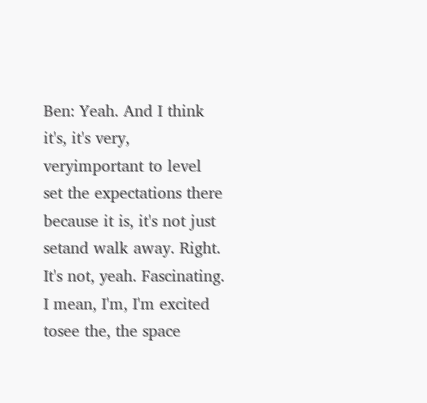Ben: Yeah. And I think it's, it's very, veryimportant to level set the expectations there because it is, it's not just setand walk away. Right. It's not, yeah. Fascinating. I mean, I'm, I'm excited tosee the, the space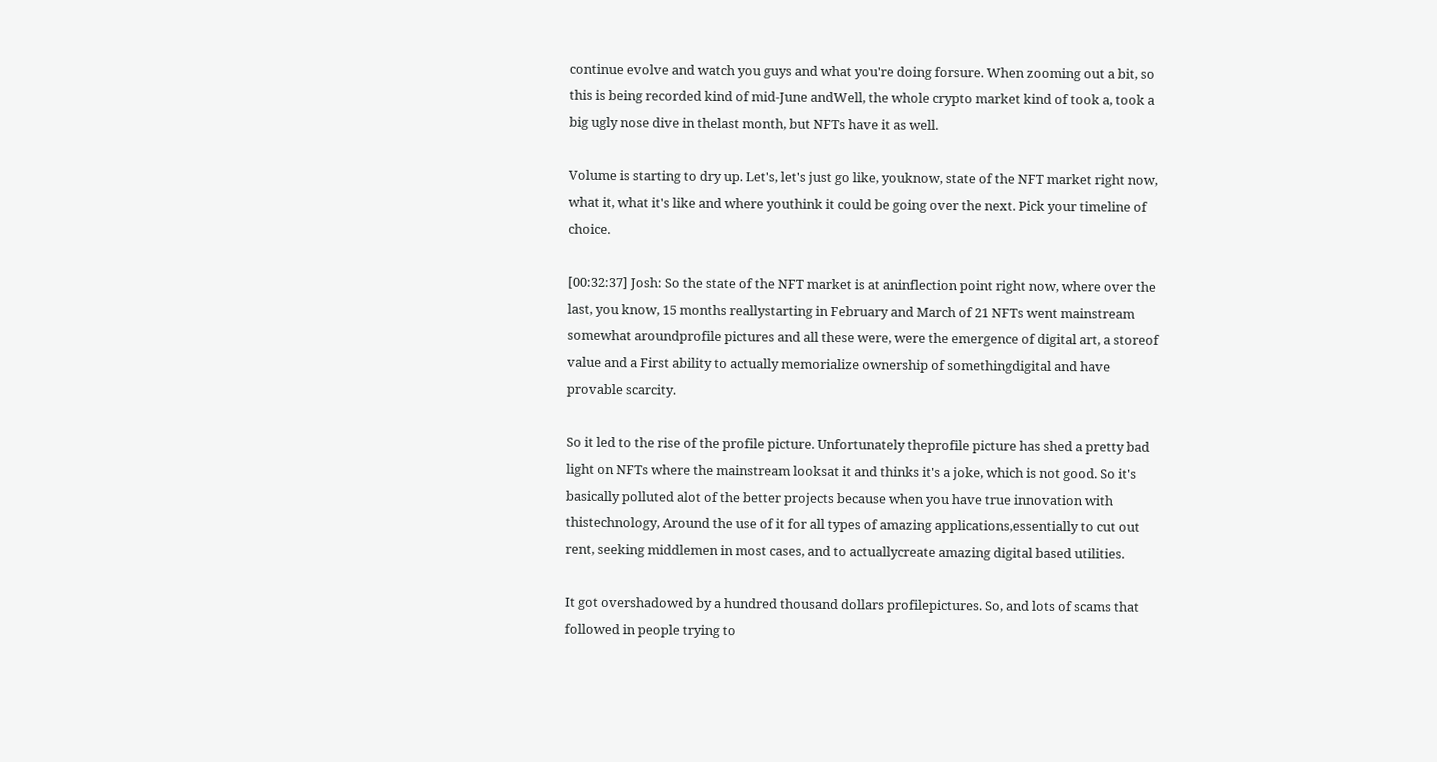continue evolve and watch you guys and what you're doing forsure. When zooming out a bit, so this is being recorded kind of mid-June andWell, the whole crypto market kind of took a, took a big ugly nose dive in thelast month, but NFTs have it as well.

Volume is starting to dry up. Let's, let's just go like, youknow, state of the NFT market right now, what it, what it's like and where youthink it could be going over the next. Pick your timeline of choice.

[00:32:37] Josh: So the state of the NFT market is at aninflection point right now, where over the last, you know, 15 months reallystarting in February and March of 21 NFTs went mainstream somewhat aroundprofile pictures and all these were, were the emergence of digital art, a storeof value and a First ability to actually memorialize ownership of somethingdigital and have provable scarcity.

So it led to the rise of the profile picture. Unfortunately theprofile picture has shed a pretty bad light on NFTs where the mainstream looksat it and thinks it's a joke, which is not good. So it's basically polluted alot of the better projects because when you have true innovation with thistechnology, Around the use of it for all types of amazing applications,essentially to cut out rent, seeking middlemen in most cases, and to actuallycreate amazing digital based utilities.

It got overshadowed by a hundred thousand dollars profilepictures. So, and lots of scams that followed in people trying to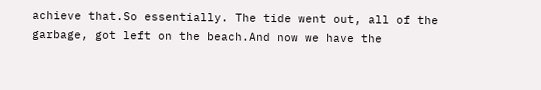achieve that.So essentially. The tide went out, all of the garbage, got left on the beach.And now we have the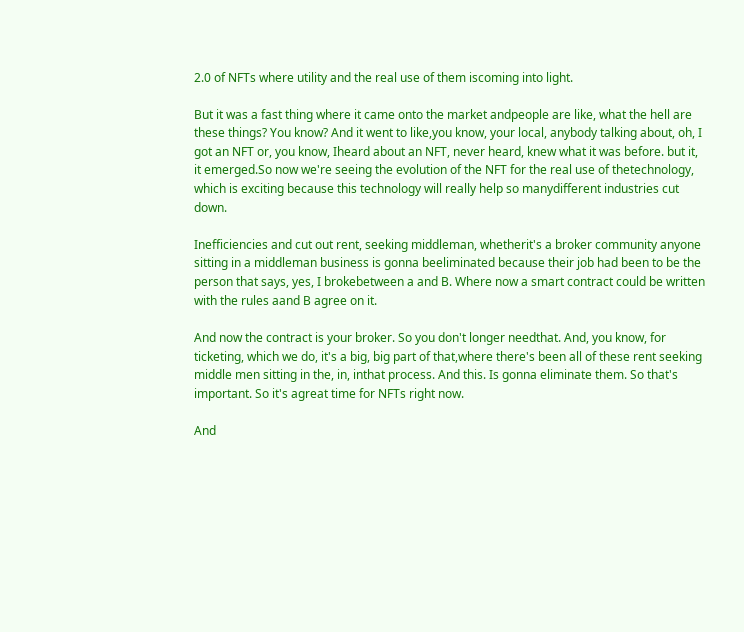2.0 of NFTs where utility and the real use of them iscoming into light.

But it was a fast thing where it came onto the market andpeople are like, what the hell are these things? You know? And it went to like,you know, your local, anybody talking about, oh, I got an NFT or, you know, Iheard about an NFT, never heard, knew what it was before. but it, it emerged.So now we're seeing the evolution of the NFT for the real use of thetechnology, which is exciting because this technology will really help so manydifferent industries cut down.

Inefficiencies and cut out rent, seeking middleman, whetherit's a broker community anyone sitting in a middleman business is gonna beeliminated because their job had been to be the person that says, yes, I brokebetween a and B. Where now a smart contract could be written with the rules aand B agree on it.

And now the contract is your broker. So you don't longer needthat. And, you know, for ticketing, which we do, it's a big, big part of that,where there's been all of these rent seeking middle men sitting in the, in, inthat process. And this. Is gonna eliminate them. So that's important. So it's agreat time for NFTs right now.

And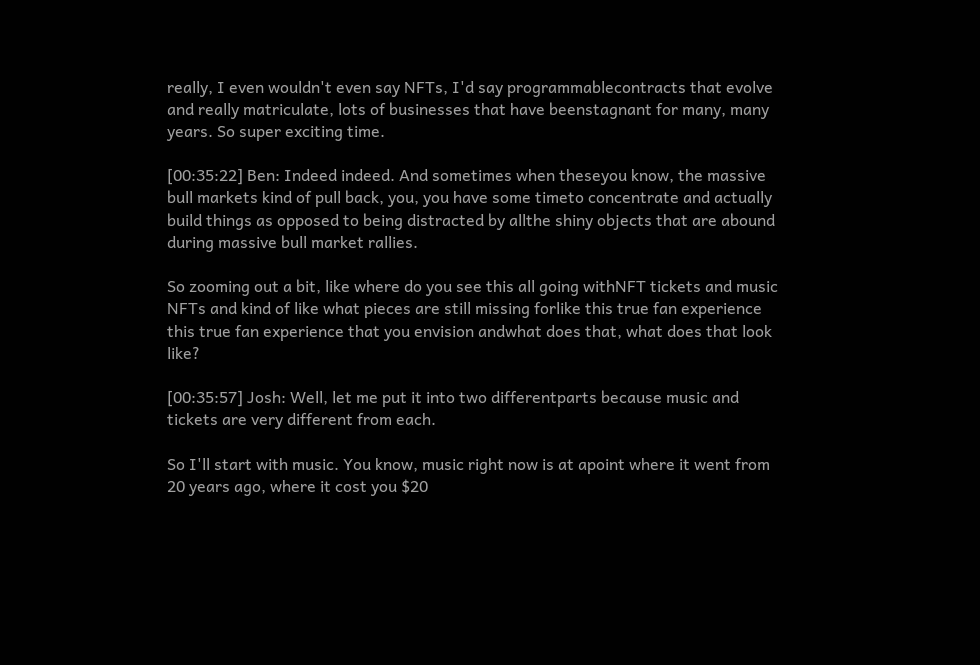really, I even wouldn't even say NFTs, I'd say programmablecontracts that evolve and really matriculate, lots of businesses that have beenstagnant for many, many years. So super exciting time.

[00:35:22] Ben: Indeed indeed. And sometimes when theseyou know, the massive bull markets kind of pull back, you, you have some timeto concentrate and actually build things as opposed to being distracted by allthe shiny objects that are abound during massive bull market rallies.

So zooming out a bit, like where do you see this all going withNFT tickets and music NFTs and kind of like what pieces are still missing forlike this true fan experience this true fan experience that you envision andwhat does that, what does that look like?

[00:35:57] Josh: Well, let me put it into two differentparts because music and tickets are very different from each.

So I'll start with music. You know, music right now is at apoint where it went from 20 years ago, where it cost you $20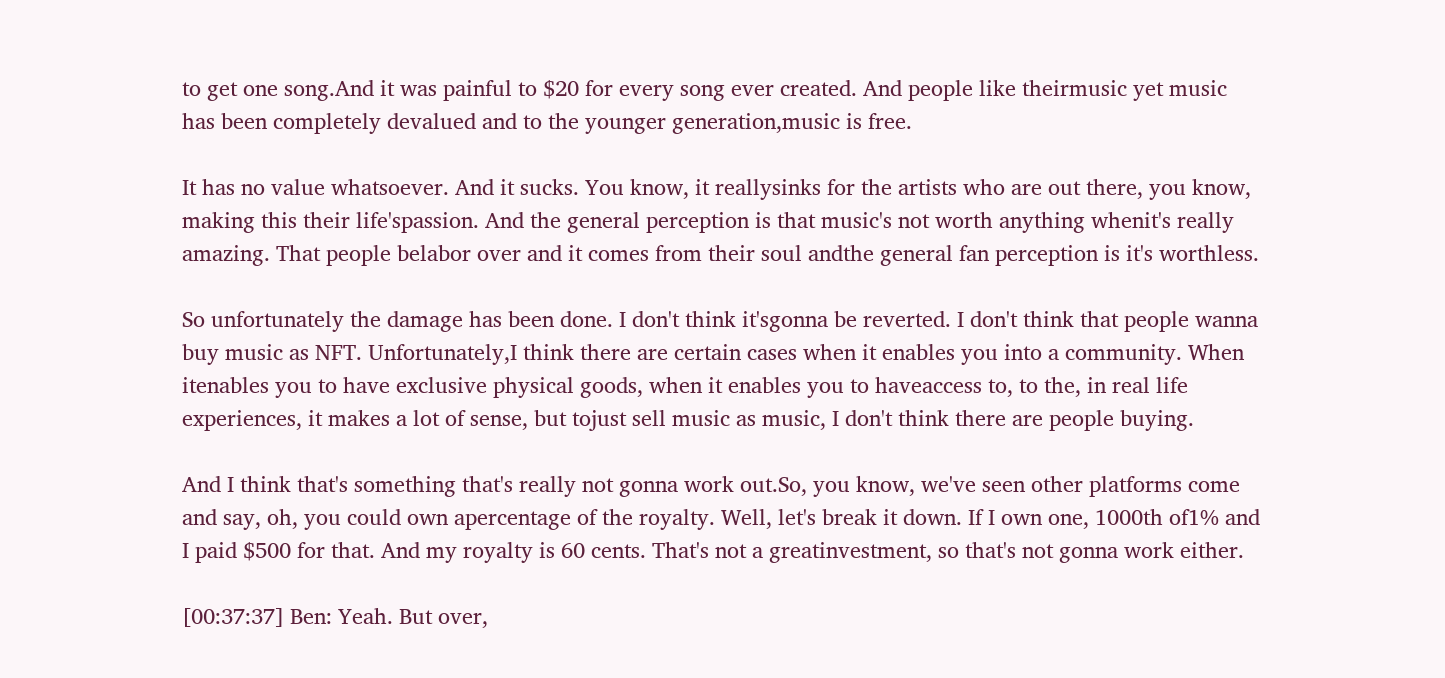to get one song.And it was painful to $20 for every song ever created. And people like theirmusic yet music has been completely devalued and to the younger generation,music is free.

It has no value whatsoever. And it sucks. You know, it reallysinks for the artists who are out there, you know, making this their life'spassion. And the general perception is that music's not worth anything whenit's really amazing. That people belabor over and it comes from their soul andthe general fan perception is it's worthless.

So unfortunately the damage has been done. I don't think it'sgonna be reverted. I don't think that people wanna buy music as NFT. Unfortunately,I think there are certain cases when it enables you into a community. When itenables you to have exclusive physical goods, when it enables you to haveaccess to, to the, in real life experiences, it makes a lot of sense, but tojust sell music as music, I don't think there are people buying.

And I think that's something that's really not gonna work out.So, you know, we've seen other platforms come and say, oh, you could own apercentage of the royalty. Well, let's break it down. If I own one, 1000th of1% and I paid $500 for that. And my royalty is 60 cents. That's not a greatinvestment, so that's not gonna work either.

[00:37:37] Ben: Yeah. But over,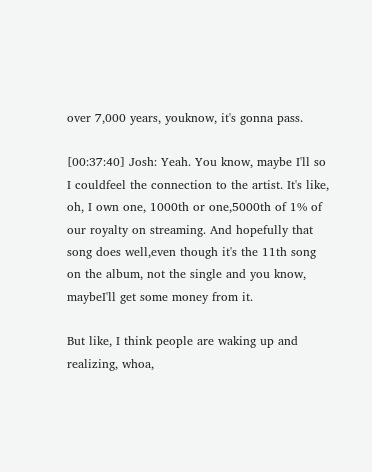over 7,000 years, youknow, it's gonna pass.

[00:37:40] Josh: Yeah. You know, maybe I'll so I couldfeel the connection to the artist. It's like, oh, I own one, 1000th or one,5000th of 1% of our royalty on streaming. And hopefully that song does well,even though it's the 11th song on the album, not the single and you know, maybeI'll get some money from it.

But like, I think people are waking up and realizing, whoa,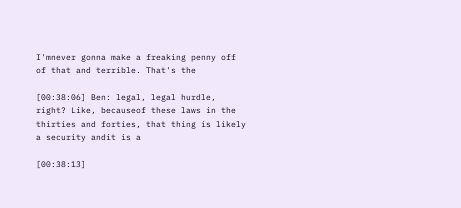I'mnever gonna make a freaking penny off of that and terrible. That's the

[00:38:06] Ben: legal, legal hurdle, right? Like, becauseof these laws in the thirties and forties, that thing is likely a security andit is a

[00:38:13]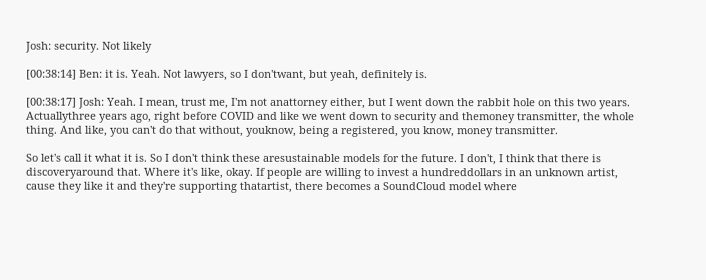Josh: security. Not likely

[00:38:14] Ben: it is. Yeah. Not lawyers, so I don'twant, but yeah, definitely is.

[00:38:17] Josh: Yeah. I mean, trust me, I'm not anattorney either, but I went down the rabbit hole on this two years. Actuallythree years ago, right before COVID and like we went down to security and themoney transmitter, the whole thing. And like, you can't do that without, youknow, being a registered, you know, money transmitter.

So let's call it what it is. So I don't think these aresustainable models for the future. I don't, I think that there is discoveryaround that. Where it's like, okay. If people are willing to invest a hundreddollars in an unknown artist, cause they like it and they're supporting thatartist, there becomes a SoundCloud model where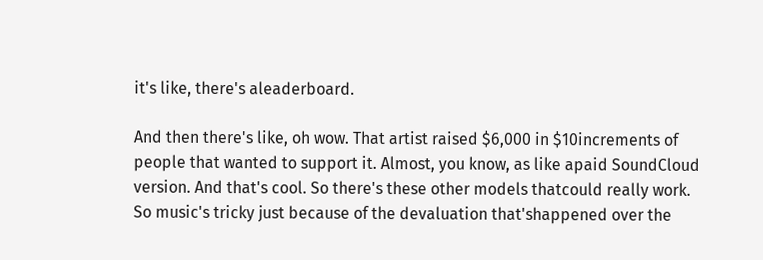it's like, there's aleaderboard.

And then there's like, oh wow. That artist raised $6,000 in $10increments of people that wanted to support it. Almost, you know, as like apaid SoundCloud version. And that's cool. So there's these other models thatcould really work. So music's tricky just because of the devaluation that'shappened over the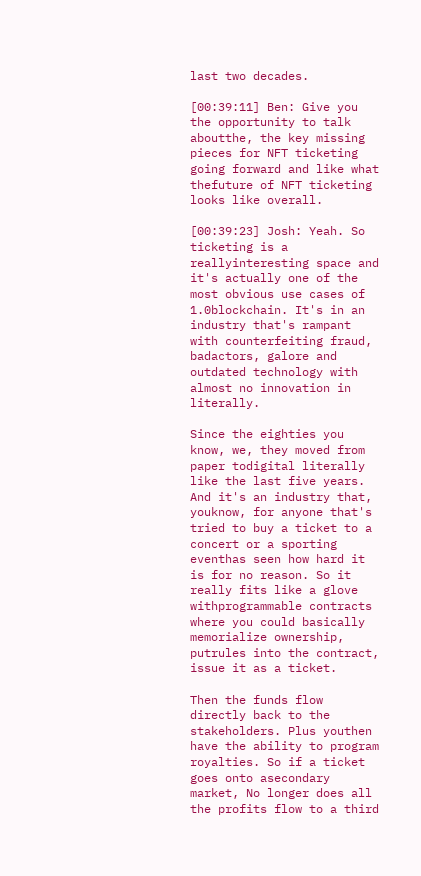last two decades.

[00:39:11] Ben: Give you the opportunity to talk aboutthe, the key missing pieces for NFT ticketing going forward and like what thefuture of NFT ticketing looks like overall.

[00:39:23] Josh: Yeah. So ticketing is a reallyinteresting space and it's actually one of the most obvious use cases of 1.0blockchain. It's in an industry that's rampant with counterfeiting fraud, badactors, galore and outdated technology with almost no innovation in literally.

Since the eighties you know, we, they moved from paper todigital literally like the last five years. And it's an industry that, youknow, for anyone that's tried to buy a ticket to a concert or a sporting eventhas seen how hard it is for no reason. So it really fits like a glove withprogrammable contracts where you could basically memorialize ownership, putrules into the contract, issue it as a ticket.

Then the funds flow directly back to the stakeholders. Plus youthen have the ability to program royalties. So if a ticket goes onto asecondary market, No longer does all the profits flow to a third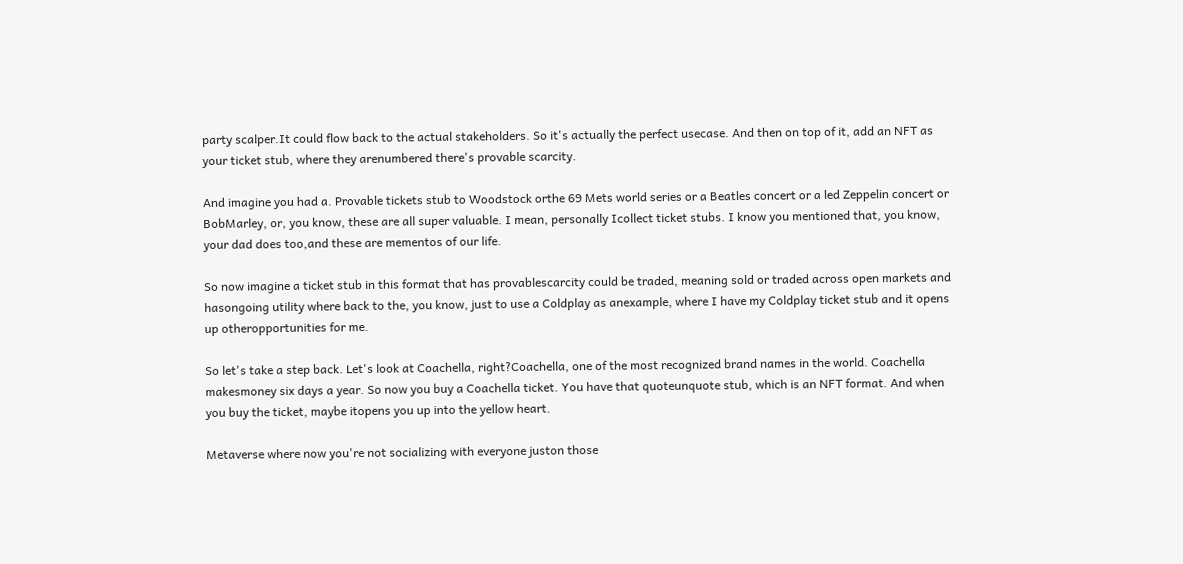party scalper.It could flow back to the actual stakeholders. So it's actually the perfect usecase. And then on top of it, add an NFT as your ticket stub, where they arenumbered there's provable scarcity.

And imagine you had a. Provable tickets stub to Woodstock orthe 69 Mets world series or a Beatles concert or a led Zeppelin concert or BobMarley, or, you know, these are all super valuable. I mean, personally Icollect ticket stubs. I know you mentioned that, you know, your dad does too,and these are mementos of our life.

So now imagine a ticket stub in this format that has provablescarcity could be traded, meaning sold or traded across open markets and hasongoing utility where back to the, you know, just to use a Coldplay as anexample, where I have my Coldplay ticket stub and it opens up otheropportunities for me.

So let's take a step back. Let's look at Coachella, right?Coachella, one of the most recognized brand names in the world. Coachella makesmoney six days a year. So now you buy a Coachella ticket. You have that quoteunquote stub, which is an NFT format. And when you buy the ticket, maybe itopens you up into the yellow heart.

Metaverse where now you're not socializing with everyone juston those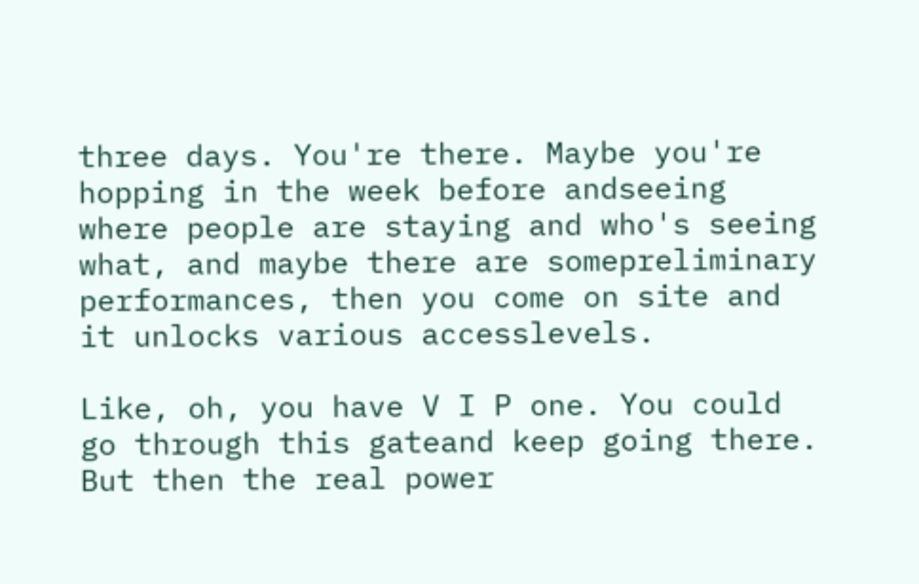three days. You're there. Maybe you're hopping in the week before andseeing where people are staying and who's seeing what, and maybe there are somepreliminary performances, then you come on site and it unlocks various accesslevels.

Like, oh, you have V I P one. You could go through this gateand keep going there. But then the real power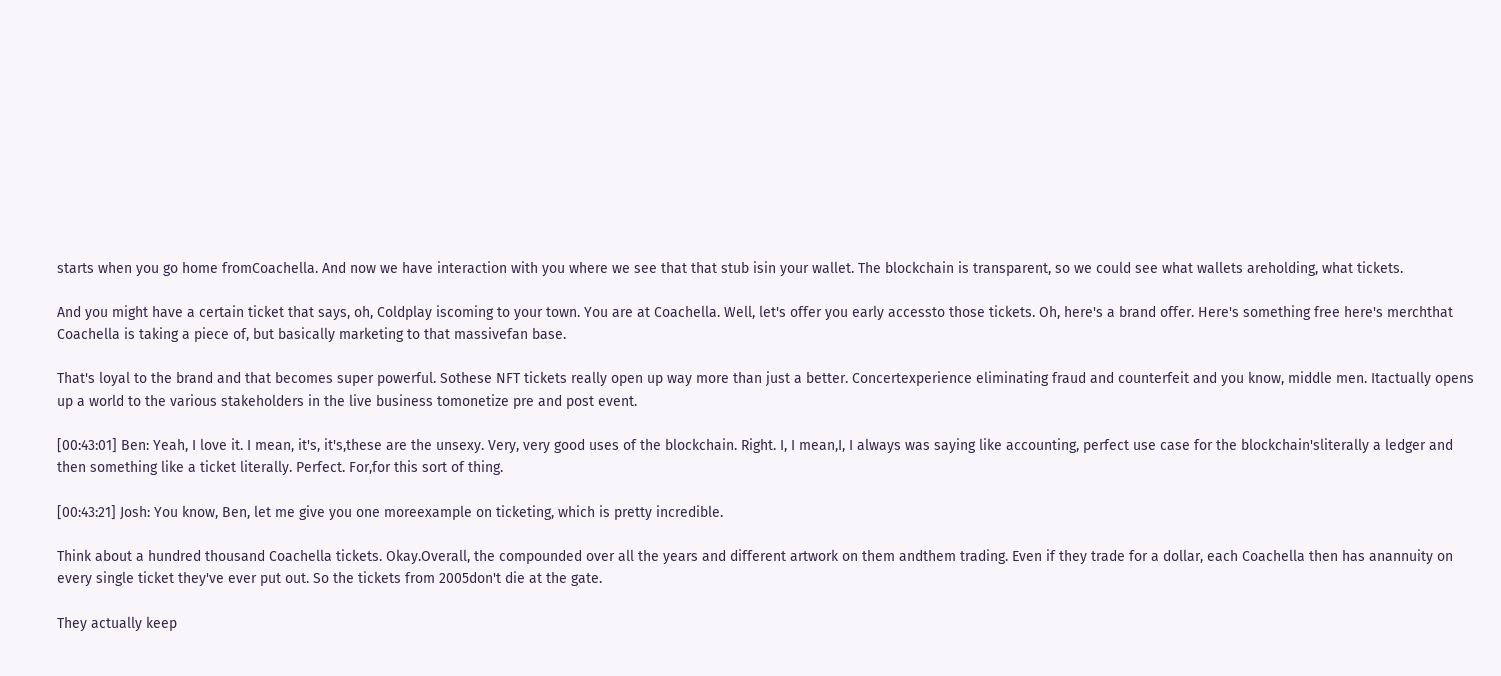starts when you go home fromCoachella. And now we have interaction with you where we see that that stub isin your wallet. The blockchain is transparent, so we could see what wallets areholding, what tickets.

And you might have a certain ticket that says, oh, Coldplay iscoming to your town. You are at Coachella. Well, let's offer you early accessto those tickets. Oh, here's a brand offer. Here's something free here's merchthat Coachella is taking a piece of, but basically marketing to that massivefan base.

That's loyal to the brand and that becomes super powerful. Sothese NFT tickets really open up way more than just a better. Concertexperience eliminating fraud and counterfeit and you know, middle men. Itactually opens up a world to the various stakeholders in the live business tomonetize pre and post event.

[00:43:01] Ben: Yeah, I love it. I mean, it's, it's,these are the unsexy. Very, very good uses of the blockchain. Right. I, I mean,I, I always was saying like accounting, perfect use case for the blockchain'sliterally a ledger and then something like a ticket literally. Perfect. For,for this sort of thing.

[00:43:21] Josh: You know, Ben, let me give you one moreexample on ticketing, which is pretty incredible.

Think about a hundred thousand Coachella tickets. Okay.Overall, the compounded over all the years and different artwork on them andthem trading. Even if they trade for a dollar, each Coachella then has anannuity on every single ticket they've ever put out. So the tickets from 2005don't die at the gate.

They actually keep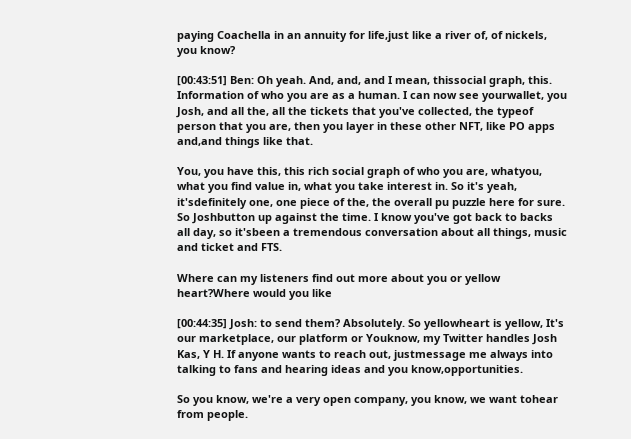paying Coachella in an annuity for life,just like a river of, of nickels, you know?

[00:43:51] Ben: Oh yeah. And, and, and I mean, thissocial graph, this. Information of who you are as a human. I can now see yourwallet, you Josh, and all the, all the tickets that you've collected, the typeof person that you are, then you layer in these other NFT, like PO apps and,and things like that.

You, you have this, this rich social graph of who you are, whatyou, what you find value in, what you take interest in. So it's yeah, it'sdefinitely one, one piece of the, the overall pu puzzle here for sure. So Joshbutton up against the time. I know you've got back to backs all day, so it'sbeen a tremendous conversation about all things, music and ticket and FTS.

Where can my listeners find out more about you or yellow heart?Where would you like

[00:44:35] Josh: to send them? Absolutely. So yellowheart is yellow, It's our marketplace, our platform or Youknow, my Twitter handles Josh Kas, Y H. If anyone wants to reach out, justmessage me always into talking to fans and hearing ideas and you know,opportunities.

So you know, we're a very open company, you know, we want tohear from people.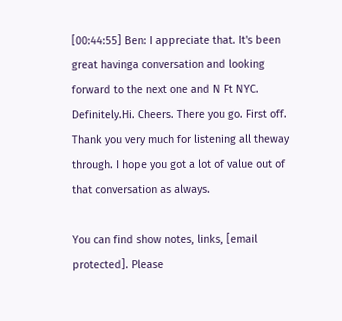[00:44:55] Ben: I appreciate that. It's been great havinga conversation and looking forward to the next one and N Ft NYC. Definitely.Hi. Cheers. There you go. First off. Thank you very much for listening all theway through. I hope you got a lot of value out of that conversation as always.

You can find show notes, links, [email protected]. Please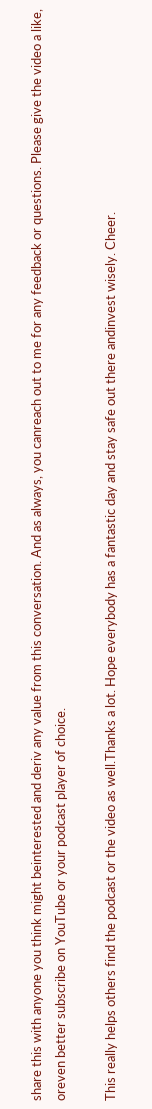share this with anyone you think might beinterested and deriv any value from this conversation. And as always, you canreach out to me for any feedback or questions. Please give the video a like, oreven better subscribe on YouTube or your podcast player of choice.

This really helps others find the podcast or the video as well.Thanks a lot. Hope everybody has a fantastic day and stay safe out there andinvest wisely. Cheer.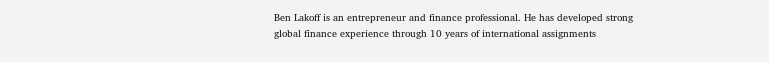Ben Lakoff is an entrepreneur and finance professional. He has developed strong global finance experience through 10 years of international assignments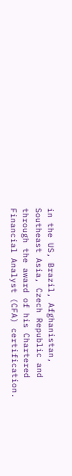in the US, Brazil, Afghanistan, Southeast Asia, Czech Republic and through the award of his Chartered Financial Analyst (CFA) certification.